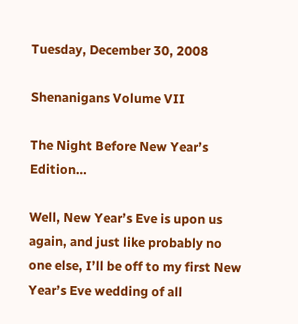Tuesday, December 30, 2008

Shenanigans Volume VII

The Night Before New Year’s Edition…

Well, New Year’s Eve is upon us again, and just like probably no one else, I’ll be off to my first New Year’s Eve wedding of all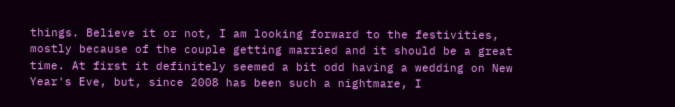things. Believe it or not, I am looking forward to the festivities, mostly because of the couple getting married and it should be a great time. At first it definitely seemed a bit odd having a wedding on New Year's Eve, but, since 2008 has been such a nightmare, I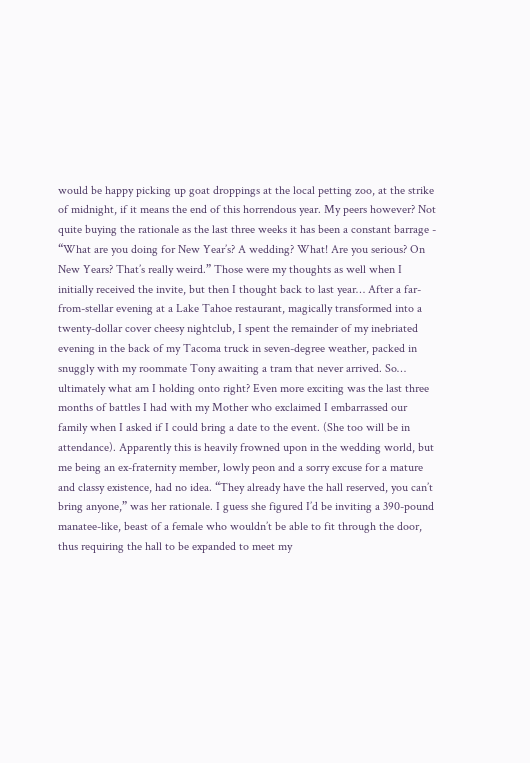would be happy picking up goat droppings at the local petting zoo, at the strike of midnight, if it means the end of this horrendous year. My peers however? Not quite buying the rationale as the last three weeks it has been a constant barrage - “What are you doing for New Year’s? A wedding? What! Are you serious? On New Years? That’s really weird.” Those were my thoughts as well when I initially received the invite, but then I thought back to last year… After a far-from-stellar evening at a Lake Tahoe restaurant, magically transformed into a twenty-dollar cover cheesy nightclub, I spent the remainder of my inebriated evening in the back of my Tacoma truck in seven-degree weather, packed in snuggly with my roommate Tony awaiting a tram that never arrived. So… ultimately what am I holding onto right? Even more exciting was the last three months of battles I had with my Mother who exclaimed I embarrassed our family when I asked if I could bring a date to the event. (She too will be in attendance). Apparently this is heavily frowned upon in the wedding world, but me being an ex-fraternity member, lowly peon and a sorry excuse for a mature and classy existence, had no idea. “They already have the hall reserved, you can’t bring anyone,” was her rationale. I guess she figured I’d be inviting a 390-pound manatee-like, beast of a female who wouldn’t be able to fit through the door, thus requiring the hall to be expanded to meet my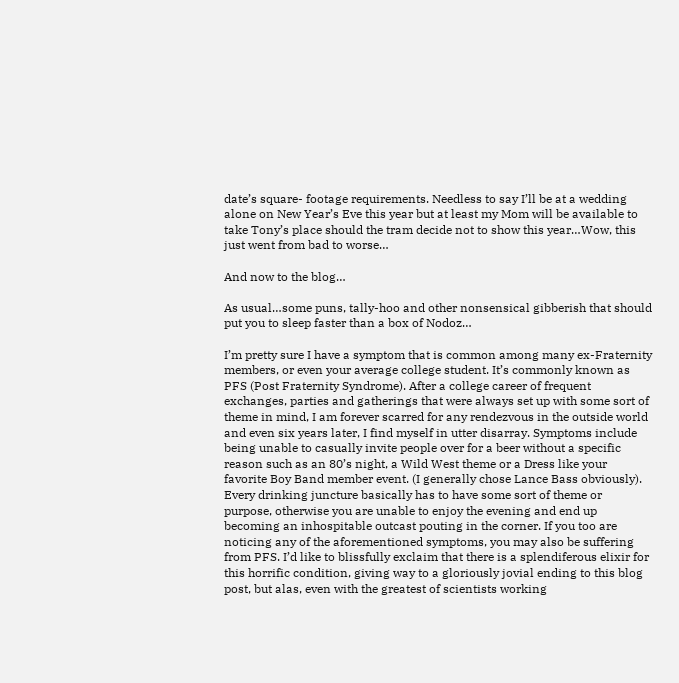date’s square- footage requirements. Needless to say I’ll be at a wedding alone on New Year’s Eve this year but at least my Mom will be available to take Tony’s place should the tram decide not to show this year…Wow, this just went from bad to worse…

And now to the blog…

As usual…some puns, tally-hoo and other nonsensical gibberish that should put you to sleep faster than a box of Nodoz…

I’m pretty sure I have a symptom that is common among many ex-Fraternity members, or even your average college student. It’s commonly known as PFS (Post Fraternity Syndrome). After a college career of frequent exchanges, parties and gatherings that were always set up with some sort of theme in mind, I am forever scarred for any rendezvous in the outside world and even six years later, I find myself in utter disarray. Symptoms include being unable to casually invite people over for a beer without a specific reason such as an 80’s night, a Wild West theme or a Dress like your favorite Boy Band member event. (I generally chose Lance Bass obviously). Every drinking juncture basically has to have some sort of theme or purpose, otherwise you are unable to enjoy the evening and end up becoming an inhospitable outcast pouting in the corner. If you too are noticing any of the aforementioned symptoms, you may also be suffering from PFS. I’d like to blissfully exclaim that there is a splendiferous elixir for this horrific condition, giving way to a gloriously jovial ending to this blog post, but alas, even with the greatest of scientists working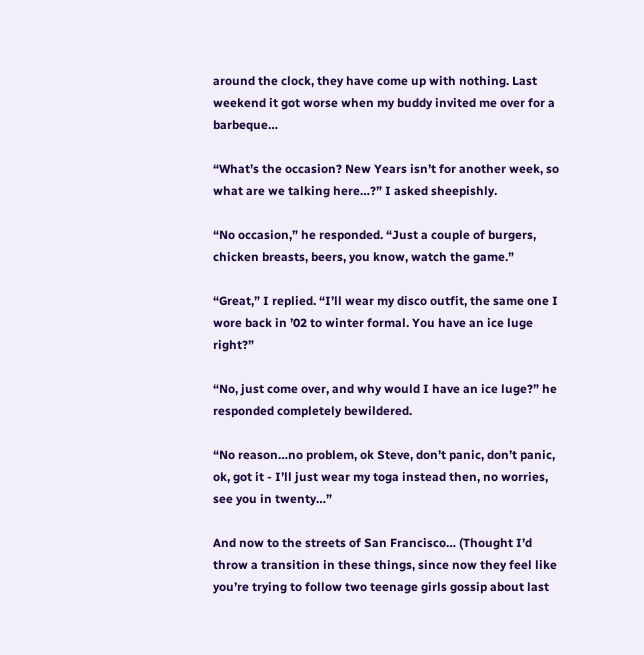around the clock, they have come up with nothing. Last weekend it got worse when my buddy invited me over for a barbeque…

“What’s the occasion? New Years isn’t for another week, so what are we talking here…?” I asked sheepishly.

“No occasion,” he responded. “Just a couple of burgers, chicken breasts, beers, you know, watch the game.”

“Great,” I replied. “I’ll wear my disco outfit, the same one I wore back in ’02 to winter formal. You have an ice luge right?”

“No, just come over, and why would I have an ice luge?” he responded completely bewildered.

“No reason…no problem, ok Steve, don’t panic, don’t panic, ok, got it - I’ll just wear my toga instead then, no worries, see you in twenty…”

And now to the streets of San Francisco… (Thought I’d throw a transition in these things, since now they feel like you’re trying to follow two teenage girls gossip about last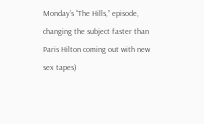Monday’s “The Hills,” episode, changing the subject faster than Paris Hilton coming out with new sex tapes)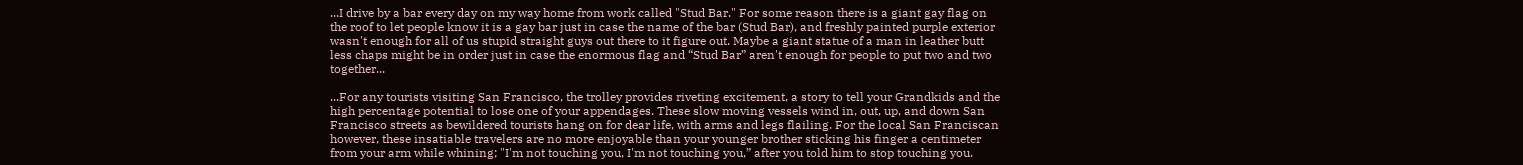...I drive by a bar every day on my way home from work called "Stud Bar." For some reason there is a giant gay flag on the roof to let people know it is a gay bar just in case the name of the bar (Stud Bar), and freshly painted purple exterior wasn't enough for all of us stupid straight guys out there to it figure out. Maybe a giant statue of a man in leather butt less chaps might be in order just in case the enormous flag and “Stud Bar” aren't enough for people to put two and two together...

...For any tourists visiting San Francisco, the trolley provides riveting excitement, a story to tell your Grandkids and the high percentage potential to lose one of your appendages. These slow moving vessels wind in, out, up, and down San Francisco streets as bewildered tourists hang on for dear life, with arms and legs flailing. For the local San Franciscan however, these insatiable travelers are no more enjoyable than your younger brother sticking his finger a centimeter from your arm while whining; "I'm not touching you, I'm not touching you,” after you told him to stop touching you.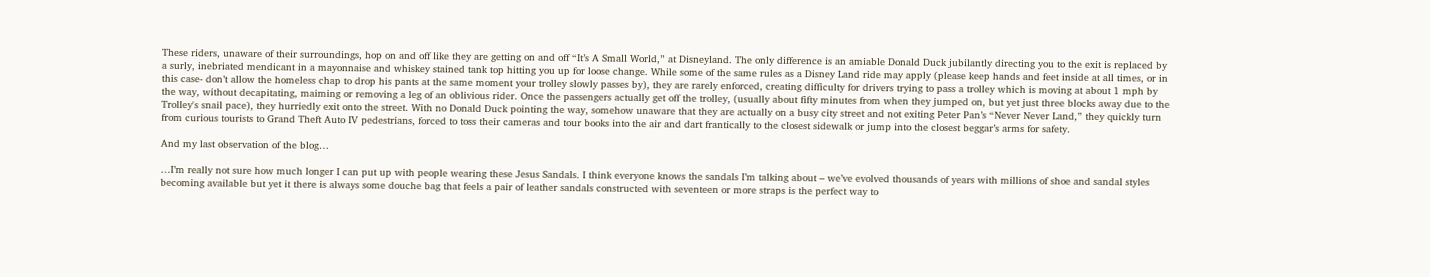These riders, unaware of their surroundings, hop on and off like they are getting on and off “It’s A Small World,” at Disneyland. The only difference is an amiable Donald Duck jubilantly directing you to the exit is replaced by a surly, inebriated mendicant in a mayonnaise and whiskey stained tank top hitting you up for loose change. While some of the same rules as a Disney Land ride may apply (please keep hands and feet inside at all times, or in this case- don’t allow the homeless chap to drop his pants at the same moment your trolley slowly passes by), they are rarely enforced, creating difficulty for drivers trying to pass a trolley which is moving at about 1 mph by the way, without decapitating, maiming or removing a leg of an oblivious rider. Once the passengers actually get off the trolley, (usually about fifty minutes from when they jumped on, but yet just three blocks away due to the Trolley's snail pace), they hurriedly exit onto the street. With no Donald Duck pointing the way, somehow unaware that they are actually on a busy city street and not exiting Peter Pan’s “Never Never Land,” they quickly turn from curious tourists to Grand Theft Auto IV pedestrians, forced to toss their cameras and tour books into the air and dart frantically to the closest sidewalk or jump into the closest beggar’s arms for safety.

And my last observation of the blog…

…I’m really not sure how much longer I can put up with people wearing these Jesus Sandals. I think everyone knows the sandals I’m talking about – we’ve evolved thousands of years with millions of shoe and sandal styles becoming available but yet it there is always some douche bag that feels a pair of leather sandals constructed with seventeen or more straps is the perfect way to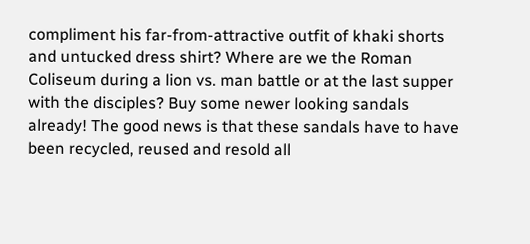compliment his far-from-attractive outfit of khaki shorts and untucked dress shirt? Where are we the Roman Coliseum during a lion vs. man battle or at the last supper with the disciples? Buy some newer looking sandals already! The good news is that these sandals have to have been recycled, reused and resold all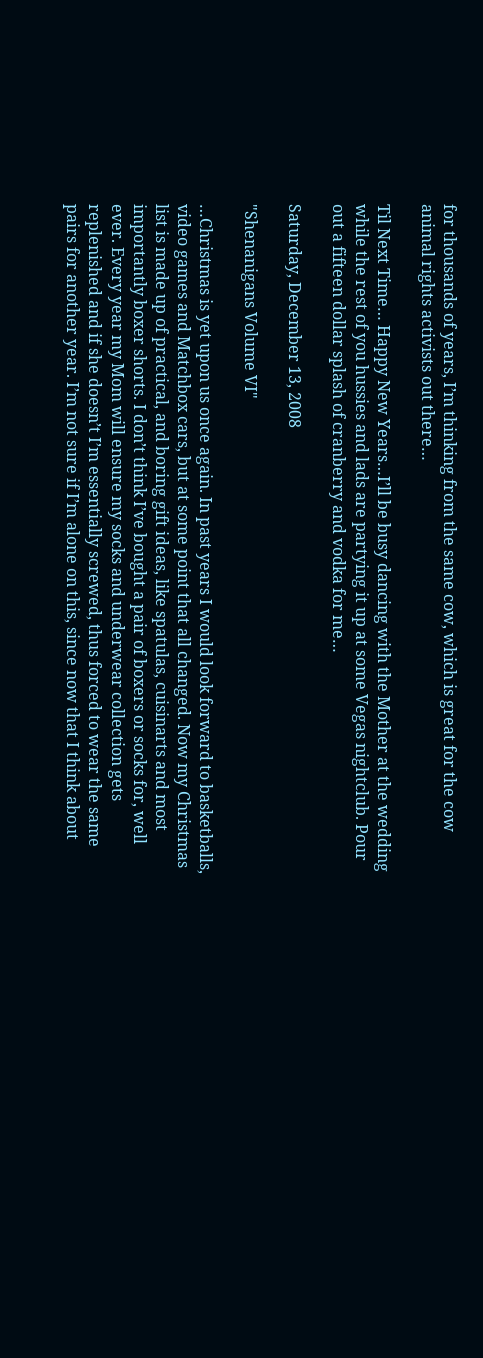for thousands of years, I’m thinking from the same cow, which is great for the cow animal rights activists out there…

Til Next Time… Happy New Years…I’ll be busy dancing with the Mother at the wedding while the rest of you hussies and lads are partying it up at some Vegas nightclub. Pour out a fifteen dollar splash of cranberry and vodka for me…

Saturday, December 13, 2008

"Shenanigans Volume VI"

…Christmas is yet upon us once again. In past years I would look forward to basketballs, video games and Matchbox cars, but at some point that all changed. Now my Christmas list is made up of practical, and boring gift ideas, like spatulas, cuisinarts and most importantly boxer shorts. I don’t think I’ve bought a pair of boxers or socks for, well ever. Every year my Mom will ensure my socks and underwear collection gets replenished and if she doesn’t I’m essentially screwed, thus forced to wear the same pairs for another year. I’m not sure if I’m alone on this, since now that I think about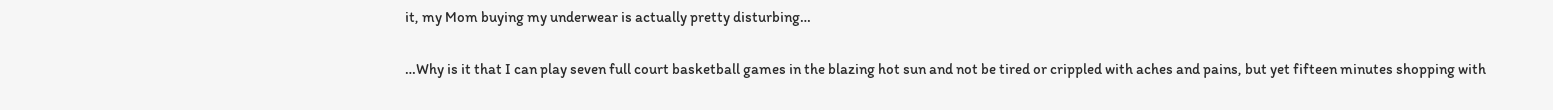it, my Mom buying my underwear is actually pretty disturbing…

…Why is it that I can play seven full court basketball games in the blazing hot sun and not be tired or crippled with aches and pains, but yet fifteen minutes shopping with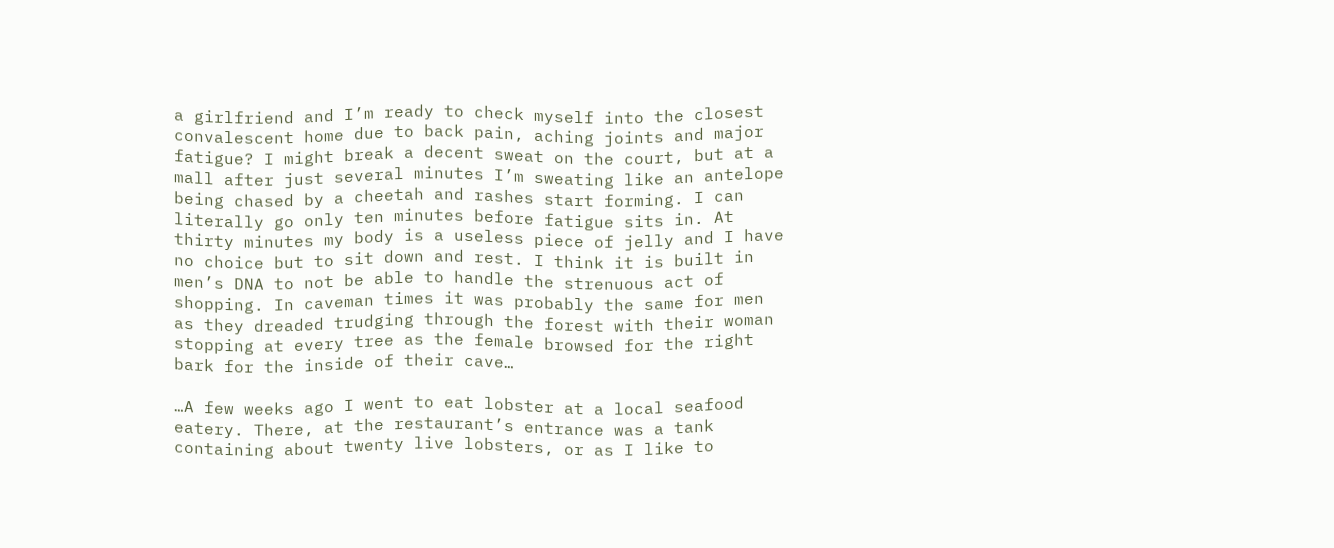a girlfriend and I’m ready to check myself into the closest convalescent home due to back pain, aching joints and major fatigue? I might break a decent sweat on the court, but at a mall after just several minutes I’m sweating like an antelope being chased by a cheetah and rashes start forming. I can literally go only ten minutes before fatigue sits in. At thirty minutes my body is a useless piece of jelly and I have no choice but to sit down and rest. I think it is built in men’s DNA to not be able to handle the strenuous act of shopping. In caveman times it was probably the same for men as they dreaded trudging through the forest with their woman stopping at every tree as the female browsed for the right bark for the inside of their cave…

…A few weeks ago I went to eat lobster at a local seafood eatery. There, at the restaurant’s entrance was a tank containing about twenty live lobsters, or as I like to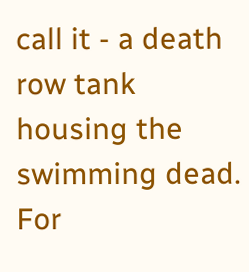call it - a death row tank housing the swimming dead. For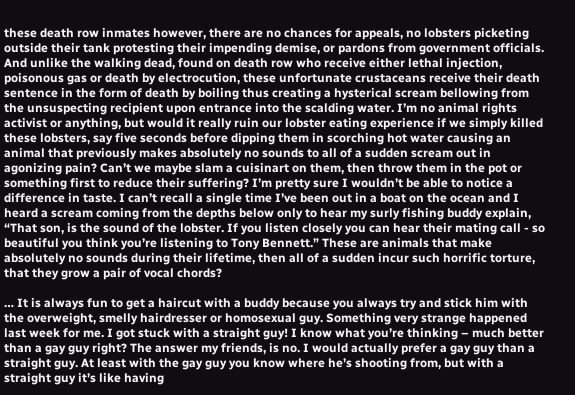these death row inmates however, there are no chances for appeals, no lobsters picketing outside their tank protesting their impending demise, or pardons from government officials. And unlike the walking dead, found on death row who receive either lethal injection, poisonous gas or death by electrocution, these unfortunate crustaceans receive their death sentence in the form of death by boiling thus creating a hysterical scream bellowing from the unsuspecting recipient upon entrance into the scalding water. I’m no animal rights activist or anything, but would it really ruin our lobster eating experience if we simply killed these lobsters, say five seconds before dipping them in scorching hot water causing an animal that previously makes absolutely no sounds to all of a sudden scream out in agonizing pain? Can’t we maybe slam a cuisinart on them, then throw them in the pot or something first to reduce their suffering? I’m pretty sure I wouldn’t be able to notice a difference in taste. I can’t recall a single time I’ve been out in a boat on the ocean and I heard a scream coming from the depths below only to hear my surly fishing buddy explain, “That son, is the sound of the lobster. If you listen closely you can hear their mating call - so beautiful you think you’re listening to Tony Bennett.” These are animals that make absolutely no sounds during their lifetime, then all of a sudden incur such horrific torture, that they grow a pair of vocal chords?

… It is always fun to get a haircut with a buddy because you always try and stick him with the overweight, smelly hairdresser or homosexual guy. Something very strange happened last week for me. I got stuck with a straight guy! I know what you’re thinking – much better than a gay guy right? The answer my friends, is no. I would actually prefer a gay guy than a straight guy. At least with the gay guy you know where he’s shooting from, but with a straight guy it’s like having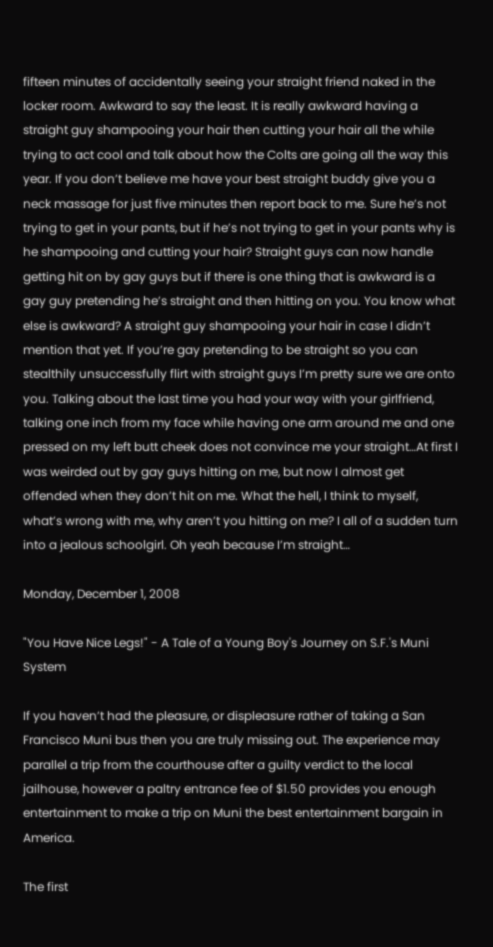fifteen minutes of accidentally seeing your straight friend naked in the locker room. Awkward to say the least. It is really awkward having a straight guy shampooing your hair then cutting your hair all the while trying to act cool and talk about how the Colts are going all the way this year. If you don’t believe me have your best straight buddy give you a neck massage for just five minutes then report back to me. Sure he’s not trying to get in your pants, but if he’s not trying to get in your pants why is he shampooing and cutting your hair? Straight guys can now handle getting hit on by gay guys but if there is one thing that is awkward is a gay guy pretending he’s straight and then hitting on you. You know what else is awkward? A straight guy shampooing your hair in case I didn’t mention that yet. If you’re gay pretending to be straight so you can stealthily unsuccessfully flirt with straight guys I’m pretty sure we are onto you. Talking about the last time you had your way with your girlfriend, talking one inch from my face while having one arm around me and one pressed on my left butt cheek does not convince me your straight…At first I was weirded out by gay guys hitting on me, but now I almost get offended when they don’t hit on me. What the hell, I think to myself, what’s wrong with me, why aren’t you hitting on me? I all of a sudden turn into a jealous schoolgirl. Oh yeah because I’m straight…

Monday, December 1, 2008

"You Have Nice Legs!" - A Tale of a Young Boy's Journey on S.F.'s Muni System

If you haven’t had the pleasure, or displeasure rather of taking a San Francisco Muni bus then you are truly missing out. The experience may parallel a trip from the courthouse after a guilty verdict to the local jailhouse, however a paltry entrance fee of $1.50 provides you enough entertainment to make a trip on Muni the best entertainment bargain in America.

The first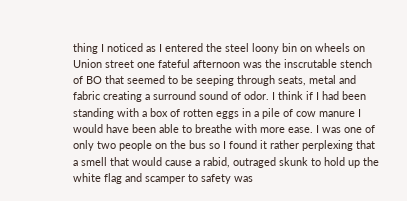thing I noticed as I entered the steel loony bin on wheels on Union street one fateful afternoon was the inscrutable stench of BO that seemed to be seeping through seats, metal and fabric creating a surround sound of odor. I think if I had been standing with a box of rotten eggs in a pile of cow manure I would have been able to breathe with more ease. I was one of only two people on the bus so I found it rather perplexing that a smell that would cause a rabid, outraged skunk to hold up the white flag and scamper to safety was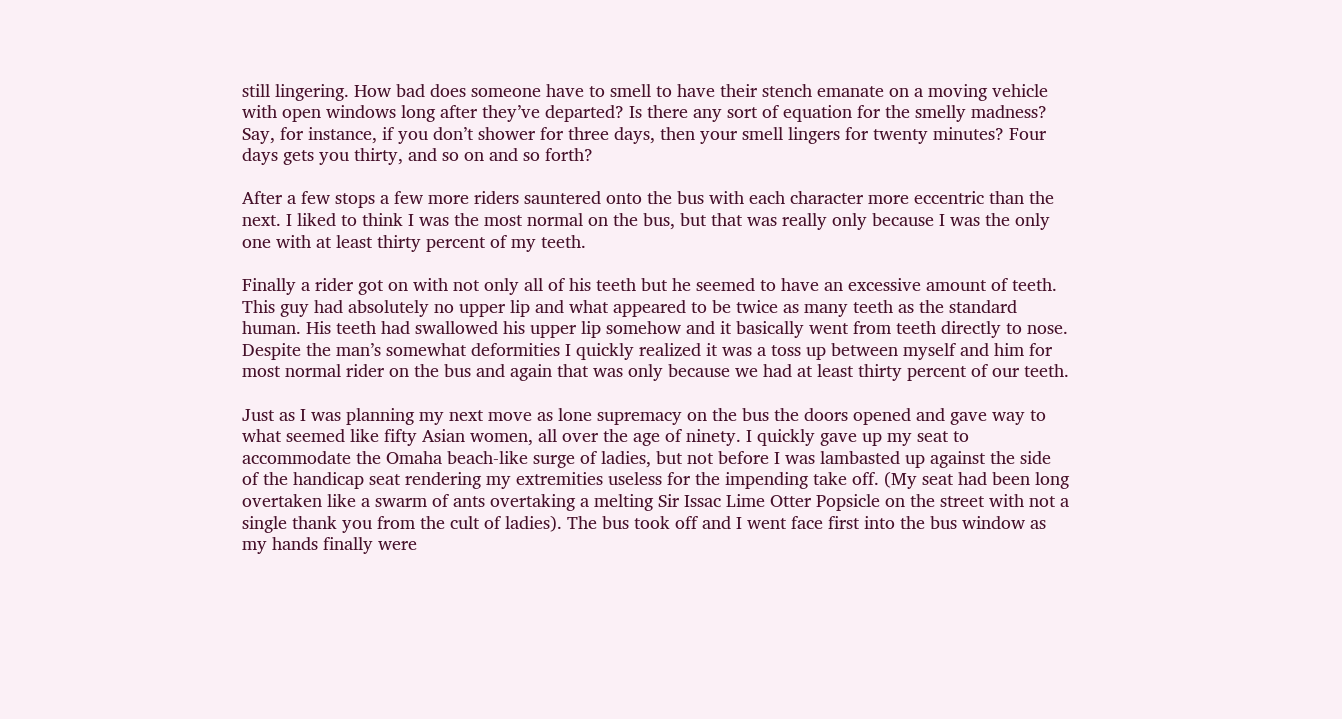still lingering. How bad does someone have to smell to have their stench emanate on a moving vehicle with open windows long after they’ve departed? Is there any sort of equation for the smelly madness? Say, for instance, if you don’t shower for three days, then your smell lingers for twenty minutes? Four days gets you thirty, and so on and so forth?

After a few stops a few more riders sauntered onto the bus with each character more eccentric than the next. I liked to think I was the most normal on the bus, but that was really only because I was the only one with at least thirty percent of my teeth.

Finally a rider got on with not only all of his teeth but he seemed to have an excessive amount of teeth. This guy had absolutely no upper lip and what appeared to be twice as many teeth as the standard human. His teeth had swallowed his upper lip somehow and it basically went from teeth directly to nose. Despite the man’s somewhat deformities I quickly realized it was a toss up between myself and him for most normal rider on the bus and again that was only because we had at least thirty percent of our teeth.

Just as I was planning my next move as lone supremacy on the bus the doors opened and gave way to what seemed like fifty Asian women, all over the age of ninety. I quickly gave up my seat to accommodate the Omaha beach-like surge of ladies, but not before I was lambasted up against the side of the handicap seat rendering my extremities useless for the impending take off. (My seat had been long overtaken like a swarm of ants overtaking a melting Sir Issac Lime Otter Popsicle on the street with not a single thank you from the cult of ladies). The bus took off and I went face first into the bus window as my hands finally were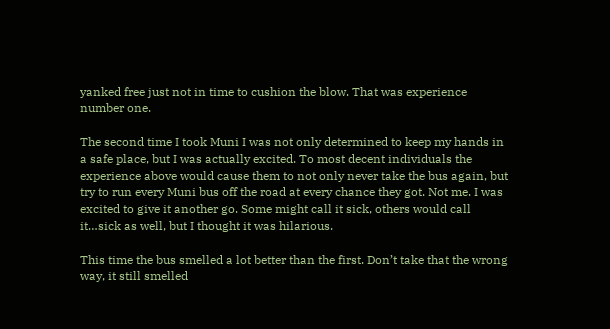yanked free just not in time to cushion the blow. That was experience number one.

The second time I took Muni I was not only determined to keep my hands in a safe place, but I was actually excited. To most decent individuals the experience above would cause them to not only never take the bus again, but try to run every Muni bus off the road at every chance they got. Not me. I was excited to give it another go. Some might call it sick, others would call it…sick as well, but I thought it was hilarious.

This time the bus smelled a lot better than the first. Don’t take that the wrong way, it still smelled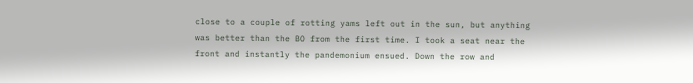close to a couple of rotting yams left out in the sun, but anything was better than the BO from the first time. I took a seat near the front and instantly the pandemonium ensued. Down the row and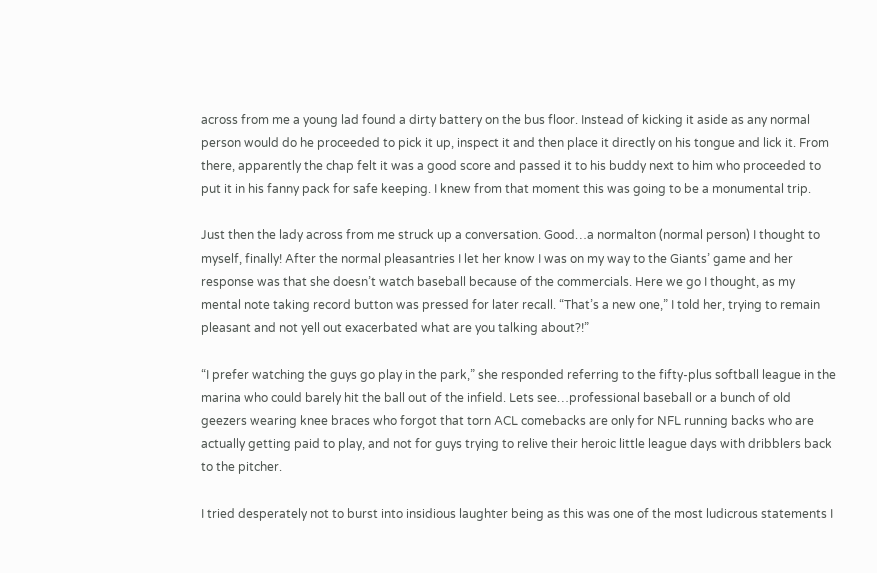across from me a young lad found a dirty battery on the bus floor. Instead of kicking it aside as any normal person would do he proceeded to pick it up, inspect it and then place it directly on his tongue and lick it. From there, apparently the chap felt it was a good score and passed it to his buddy next to him who proceeded to put it in his fanny pack for safe keeping. I knew from that moment this was going to be a monumental trip.

Just then the lady across from me struck up a conversation. Good…a normalton (normal person) I thought to myself, finally! After the normal pleasantries I let her know I was on my way to the Giants’ game and her response was that she doesn’t watch baseball because of the commercials. Here we go I thought, as my mental note taking record button was pressed for later recall. “That’s a new one,” I told her, trying to remain pleasant and not yell out exacerbated what are you talking about?!”

“I prefer watching the guys go play in the park,” she responded referring to the fifty-plus softball league in the marina who could barely hit the ball out of the infield. Lets see…professional baseball or a bunch of old geezers wearing knee braces who forgot that torn ACL comebacks are only for NFL running backs who are actually getting paid to play, and not for guys trying to relive their heroic little league days with dribblers back to the pitcher.

I tried desperately not to burst into insidious laughter being as this was one of the most ludicrous statements I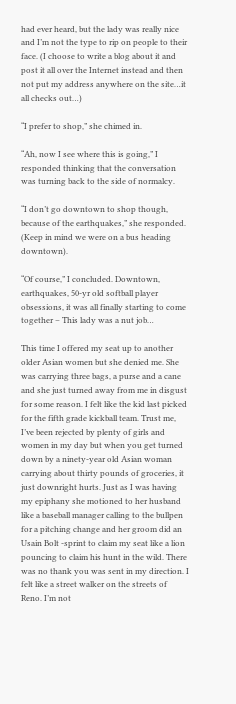had ever heard, but the lady was really nice and I’m not the type to rip on people to their face. (I choose to write a blog about it and post it all over the Internet instead and then not put my address anywhere on the site…it all checks out…)

“I prefer to shop,” she chimed in.

“Ah, now I see where this is going,” I responded thinking that the conversation was turning back to the side of normalcy.

“I don’t go downtown to shop though, because of the earthquakes,” she responded. (Keep in mind we were on a bus heading downtown).

“Of course,” I concluded. Downtown, earthquakes, 50-yr old softball player obsessions, it was all finally starting to come together – This lady was a nut job…

This time I offered my seat up to another older Asian women but she denied me. She was carrying three bags, a purse and a cane and she just turned away from me in disgust for some reason. I felt like the kid last picked for the fifth grade kickball team. Trust me, I’ve been rejected by plenty of girls and women in my day but when you get turned down by a ninety-year old Asian woman carrying about thirty pounds of groceries, it just downright hurts. Just as I was having my epiphany she motioned to her husband like a baseball manager calling to the bullpen for a pitching change and her groom did an Usain Bolt -sprint to claim my seat like a lion pouncing to claim his hunt in the wild. There was no thank you was sent in my direction. I felt like a street walker on the streets of Reno. I’m not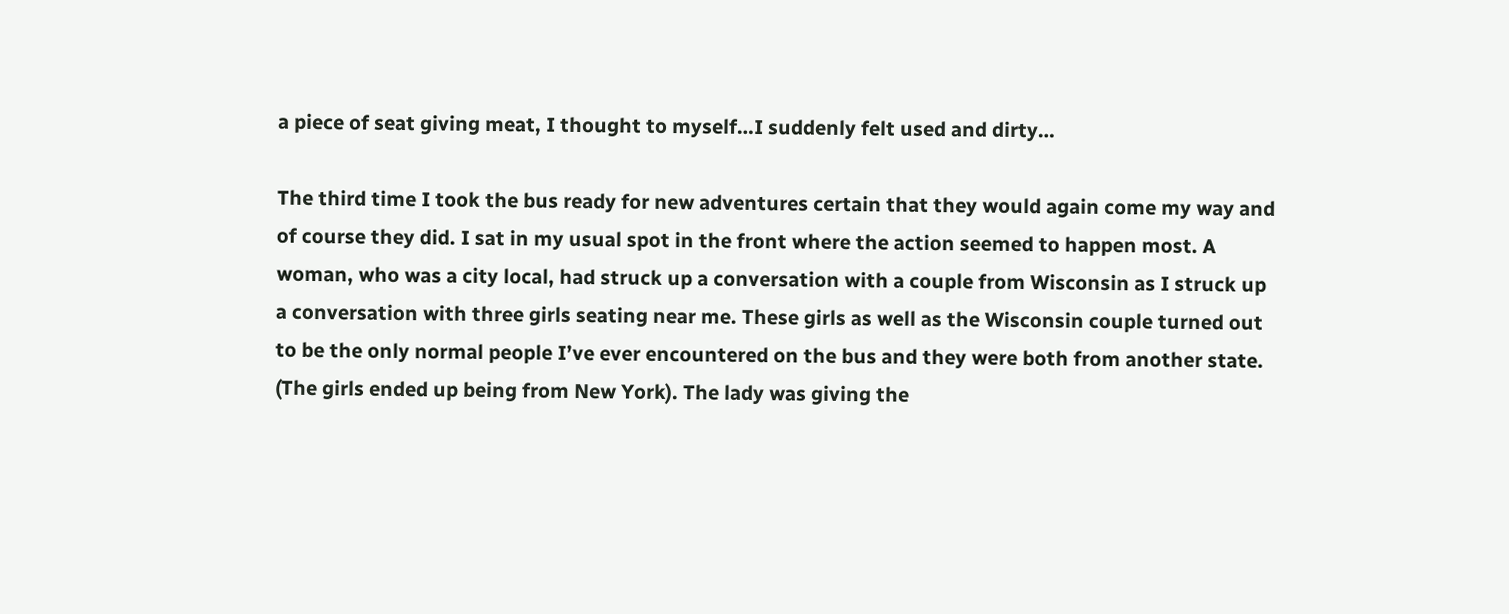a piece of seat giving meat, I thought to myself…I suddenly felt used and dirty…

The third time I took the bus ready for new adventures certain that they would again come my way and of course they did. I sat in my usual spot in the front where the action seemed to happen most. A woman, who was a city local, had struck up a conversation with a couple from Wisconsin as I struck up a conversation with three girls seating near me. These girls as well as the Wisconsin couple turned out to be the only normal people I’ve ever encountered on the bus and they were both from another state. (The girls ended up being from New York). The lady was giving the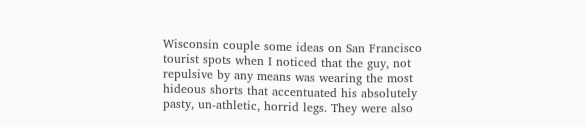Wisconsin couple some ideas on San Francisco tourist spots when I noticed that the guy, not repulsive by any means was wearing the most hideous shorts that accentuated his absolutely pasty, un-athletic, horrid legs. They were also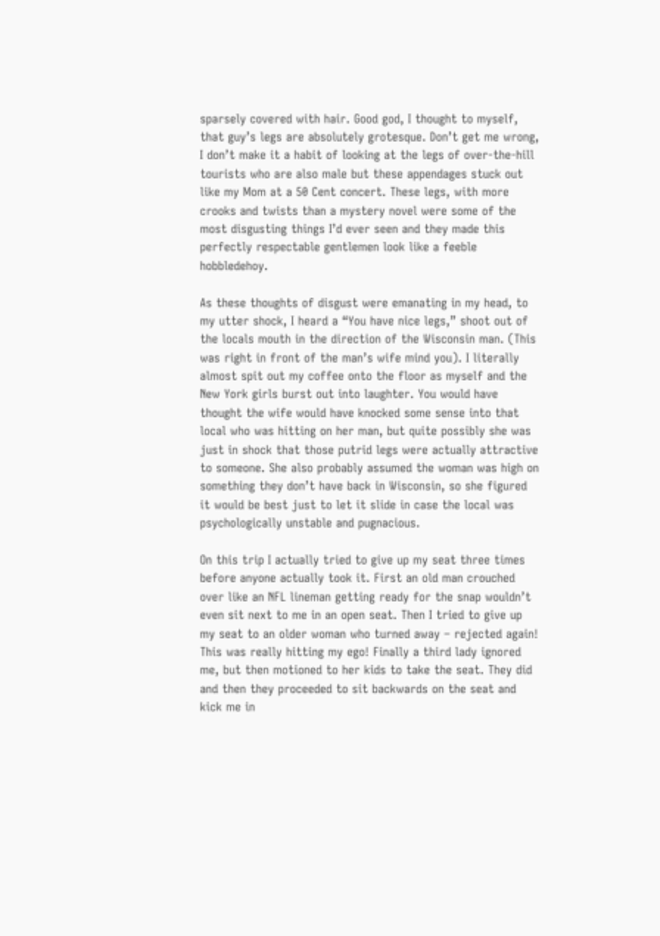sparsely covered with hair. Good god, I thought to myself, that guy’s legs are absolutely grotesque. Don’t get me wrong, I don’t make it a habit of looking at the legs of over-the-hill tourists who are also male but these appendages stuck out like my Mom at a 50 Cent concert. These legs, with more crooks and twists than a mystery novel were some of the most disgusting things I’d ever seen and they made this perfectly respectable gentlemen look like a feeble hobbledehoy.

As these thoughts of disgust were emanating in my head, to my utter shock, I heard a “You have nice legs,” shoot out of the locals mouth in the direction of the Wisconsin man. (This was right in front of the man’s wife mind you). I literally almost spit out my coffee onto the floor as myself and the New York girls burst out into laughter. You would have thought the wife would have knocked some sense into that local who was hitting on her man, but quite possibly she was just in shock that those putrid legs were actually attractive to someone. She also probably assumed the woman was high on something they don’t have back in Wisconsin, so she figured it would be best just to let it slide in case the local was psychologically unstable and pugnacious.

On this trip I actually tried to give up my seat three times before anyone actually took it. First an old man crouched over like an NFL lineman getting ready for the snap wouldn’t even sit next to me in an open seat. Then I tried to give up my seat to an older woman who turned away – rejected again! This was really hitting my ego! Finally a third lady ignored me, but then motioned to her kids to take the seat. They did and then they proceeded to sit backwards on the seat and kick me in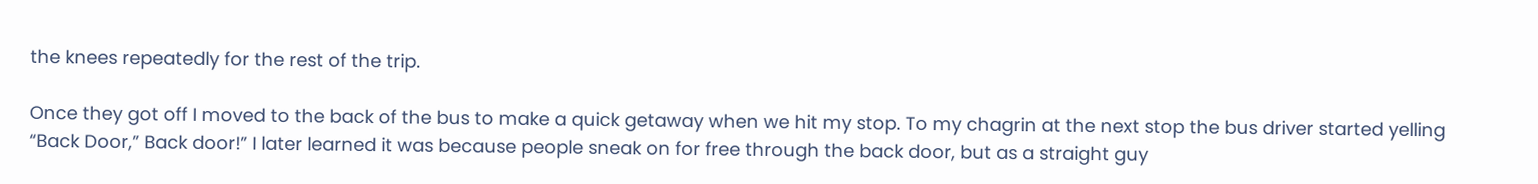the knees repeatedly for the rest of the trip.

Once they got off I moved to the back of the bus to make a quick getaway when we hit my stop. To my chagrin at the next stop the bus driver started yelling “Back Door,” Back door!” I later learned it was because people sneak on for free through the back door, but as a straight guy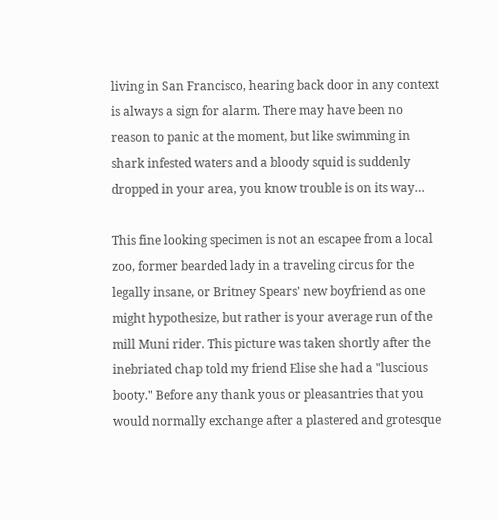living in San Francisco, hearing back door in any context is always a sign for alarm. There may have been no reason to panic at the moment, but like swimming in shark infested waters and a bloody squid is suddenly dropped in your area, you know trouble is on its way…

This fine looking specimen is not an escapee from a local zoo, former bearded lady in a traveling circus for the legally insane, or Britney Spears' new boyfriend as one might hypothesize, but rather is your average run of the mill Muni rider. This picture was taken shortly after the inebriated chap told my friend Elise she had a "luscious booty." Before any thank yous or pleasantries that you would normally exchange after a plastered and grotesque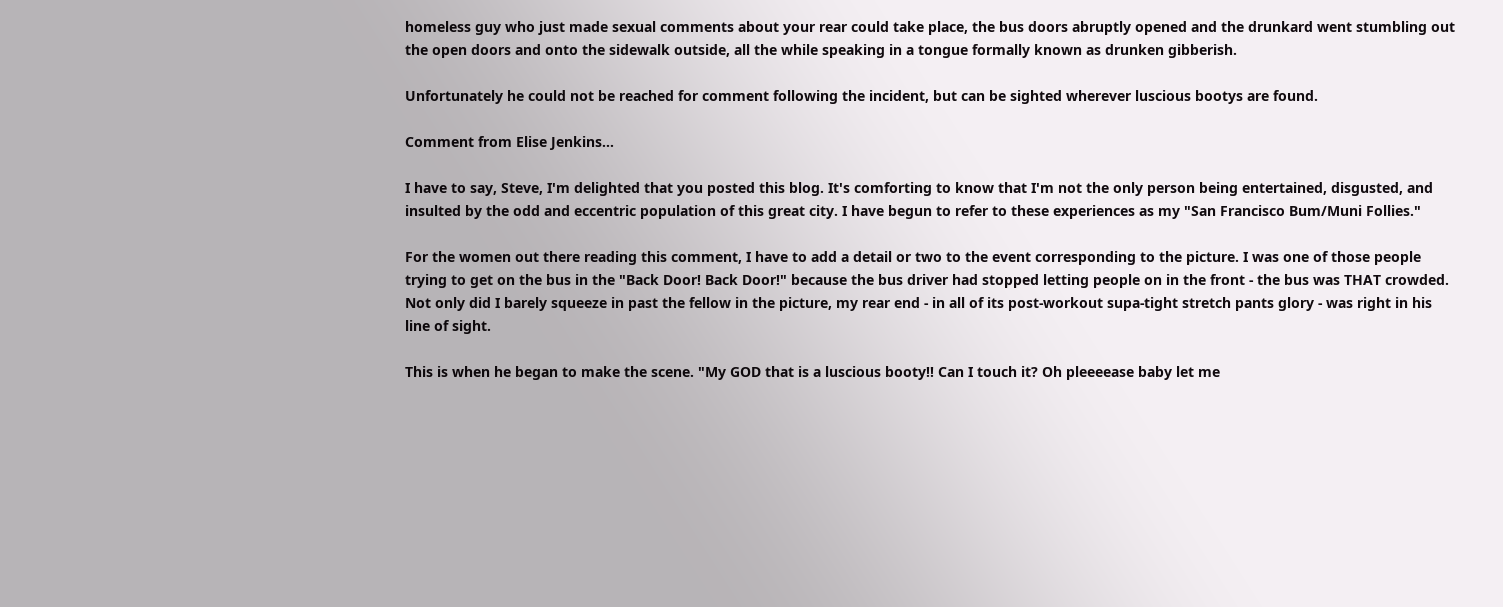homeless guy who just made sexual comments about your rear could take place, the bus doors abruptly opened and the drunkard went stumbling out the open doors and onto the sidewalk outside, all the while speaking in a tongue formally known as drunken gibberish.

Unfortunately he could not be reached for comment following the incident, but can be sighted wherever luscious bootys are found.

Comment from Elise Jenkins...

I have to say, Steve, I'm delighted that you posted this blog. It's comforting to know that I'm not the only person being entertained, disgusted, and insulted by the odd and eccentric population of this great city. I have begun to refer to these experiences as my "San Francisco Bum/Muni Follies."

For the women out there reading this comment, I have to add a detail or two to the event corresponding to the picture. I was one of those people trying to get on the bus in the "Back Door! Back Door!" because the bus driver had stopped letting people on in the front - the bus was THAT crowded. Not only did I barely squeeze in past the fellow in the picture, my rear end - in all of its post-workout supa-tight stretch pants glory - was right in his line of sight.

This is when he began to make the scene. "My GOD that is a luscious booty!! Can I touch it? Oh pleeeease baby let me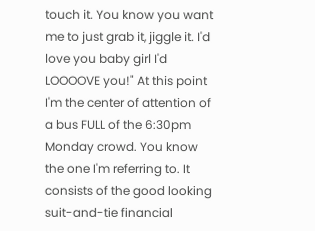touch it. You know you want me to just grab it, jiggle it. I'd love you baby girl I'd LOOOOVE you!" At this point I'm the center of attention of a bus FULL of the 6:30pm Monday crowd. You know the one I'm referring to. It consists of the good looking suit-and-tie financial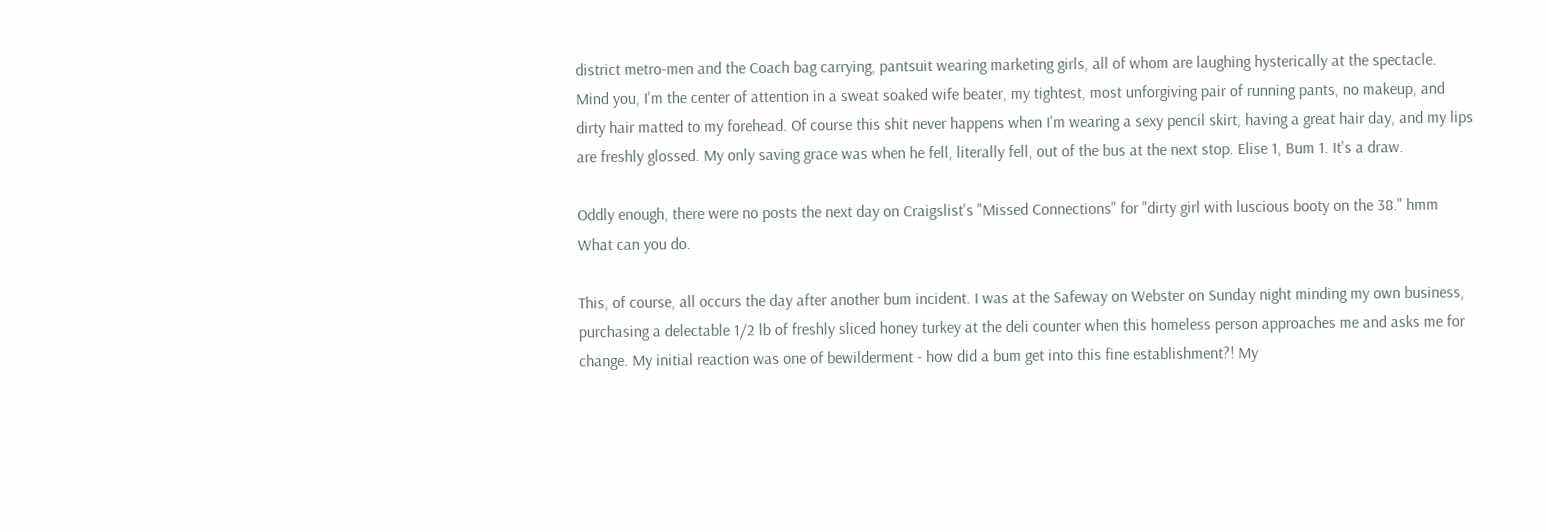district metro-men and the Coach bag carrying, pantsuit wearing marketing girls, all of whom are laughing hysterically at the spectacle. Mind you, I'm the center of attention in a sweat soaked wife beater, my tightest, most unforgiving pair of running pants, no makeup, and dirty hair matted to my forehead. Of course this shit never happens when I'm wearing a sexy pencil skirt, having a great hair day, and my lips are freshly glossed. My only saving grace was when he fell, literally fell, out of the bus at the next stop. Elise 1, Bum 1. It's a draw.

Oddly enough, there were no posts the next day on Craigslist's "Missed Connections" for "dirty girl with luscious booty on the 38." hmm What can you do.

This, of course, all occurs the day after another bum incident. I was at the Safeway on Webster on Sunday night minding my own business, purchasing a delectable 1/2 lb of freshly sliced honey turkey at the deli counter when this homeless person approaches me and asks me for change. My initial reaction was one of bewilderment - how did a bum get into this fine establishment?! My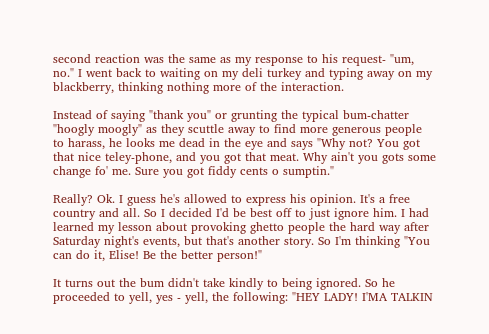second reaction was the same as my response to his request- "um, no." I went back to waiting on my deli turkey and typing away on my blackberry, thinking nothing more of the interaction.

Instead of saying "thank you" or grunting the typical bum-chatter "hoogly moogly" as they scuttle away to find more generous people to harass, he looks me dead in the eye and says "Why not? You got that nice teley-phone, and you got that meat. Why ain't you gots some change fo' me. Sure you got fiddy cents o sumptin."

Really? Ok. I guess he's allowed to express his opinion. It's a free country and all. So I decided I'd be best off to just ignore him. I had learned my lesson about provoking ghetto people the hard way after Saturday night's events, but that's another story. So I'm thinking "You can do it, Elise! Be the better person!"

It turns out the bum didn't take kindly to being ignored. So he proceeded to yell, yes - yell, the following: "HEY LADY! I'MA TALKIN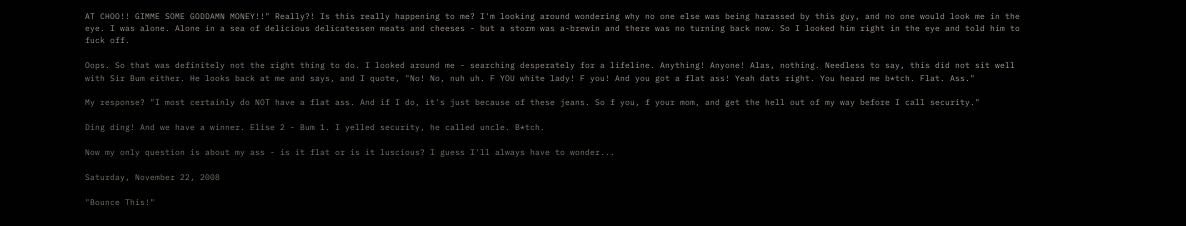AT CHOO!! GIMME SOME GODDAMN MONEY!!" Really?! Is this really happening to me? I'm looking around wondering why no one else was being harassed by this guy, and no one would look me in the eye. I was alone. Alone in a sea of delicious delicatessen meats and cheeses - but a storm was a-brewin and there was no turning back now. So I looked him right in the eye and told him to fuck off.

Oops. So that was definitely not the right thing to do. I looked around me - searching desperately for a lifeline. Anything! Anyone! Alas, nothing. Needless to say, this did not sit well with Sir Bum either. He looks back at me and says, and I quote, "No! No, nuh uh. F YOU white lady! F you! And you got a flat ass! Yeah dats right. You heard me b*tch. Flat. Ass."

My response? "I most certainly do NOT have a flat ass. And if I do, it's just because of these jeans. So f you, f your mom, and get the hell out of my way before I call security."

Ding ding! And we have a winner. Elise 2 - Bum 1. I yelled security, he called uncle. B*tch.

Now my only question is about my ass - is it flat or is it luscious? I guess I'll always have to wonder...

Saturday, November 22, 2008

"Bounce This!"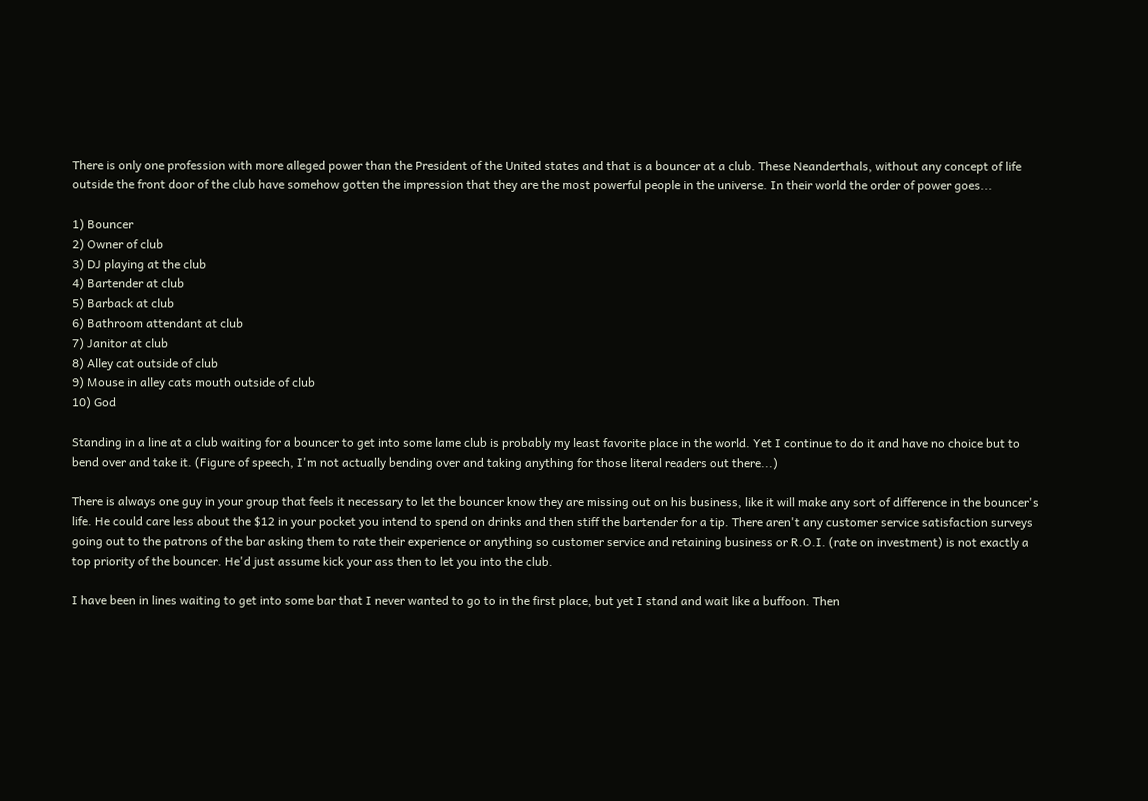There is only one profession with more alleged power than the President of the United states and that is a bouncer at a club. These Neanderthals, without any concept of life outside the front door of the club have somehow gotten the impression that they are the most powerful people in the universe. In their world the order of power goes...

1) Bouncer
2) Owner of club
3) DJ playing at the club
4) Bartender at club
5) Barback at club
6) Bathroom attendant at club
7) Janitor at club
8) Alley cat outside of club
9) Mouse in alley cats mouth outside of club
10) God

Standing in a line at a club waiting for a bouncer to get into some lame club is probably my least favorite place in the world. Yet I continue to do it and have no choice but to bend over and take it. (Figure of speech, I'm not actually bending over and taking anything for those literal readers out there...)

There is always one guy in your group that feels it necessary to let the bouncer know they are missing out on his business, like it will make any sort of difference in the bouncer's life. He could care less about the $12 in your pocket you intend to spend on drinks and then stiff the bartender for a tip. There aren't any customer service satisfaction surveys going out to the patrons of the bar asking them to rate their experience or anything so customer service and retaining business or R.O.I. (rate on investment) is not exactly a top priority of the bouncer. He'd just assume kick your ass then to let you into the club.

I have been in lines waiting to get into some bar that I never wanted to go to in the first place, but yet I stand and wait like a buffoon. Then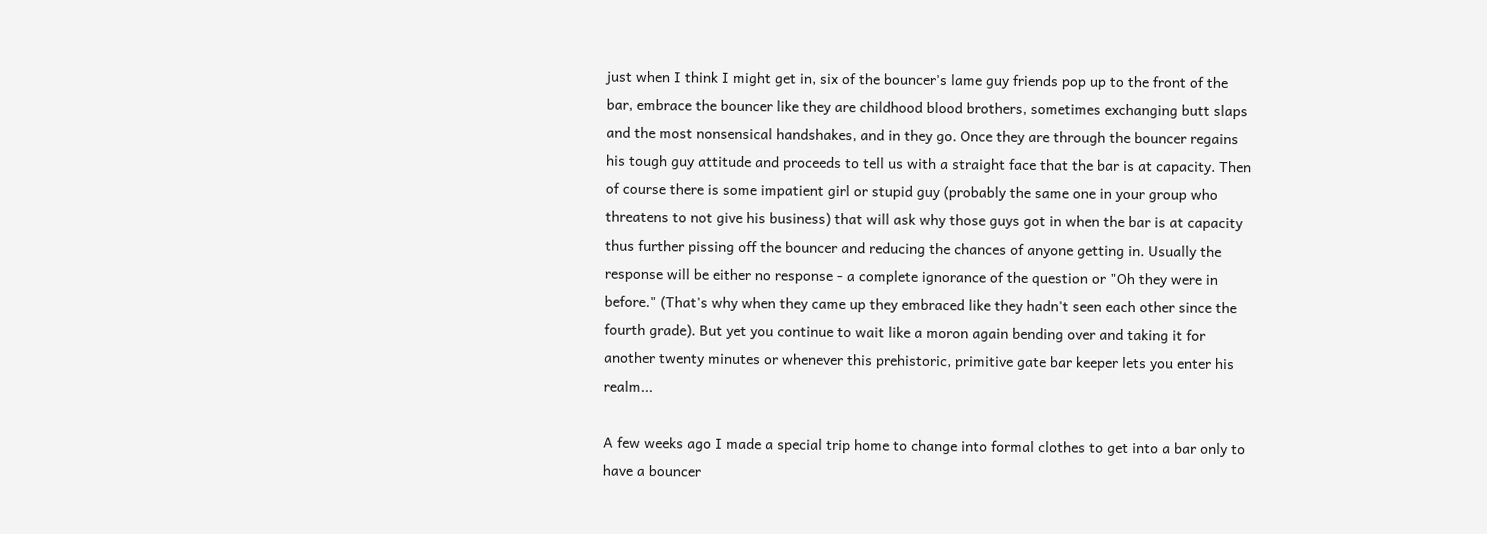just when I think I might get in, six of the bouncer's lame guy friends pop up to the front of the bar, embrace the bouncer like they are childhood blood brothers, sometimes exchanging butt slaps and the most nonsensical handshakes, and in they go. Once they are through the bouncer regains his tough guy attitude and proceeds to tell us with a straight face that the bar is at capacity. Then of course there is some impatient girl or stupid guy (probably the same one in your group who threatens to not give his business) that will ask why those guys got in when the bar is at capacity thus further pissing off the bouncer and reducing the chances of anyone getting in. Usually the response will be either no response - a complete ignorance of the question or "Oh they were in before." (That's why when they came up they embraced like they hadn't seen each other since the fourth grade). But yet you continue to wait like a moron again bending over and taking it for another twenty minutes or whenever this prehistoric, primitive gate bar keeper lets you enter his realm...

A few weeks ago I made a special trip home to change into formal clothes to get into a bar only to have a bouncer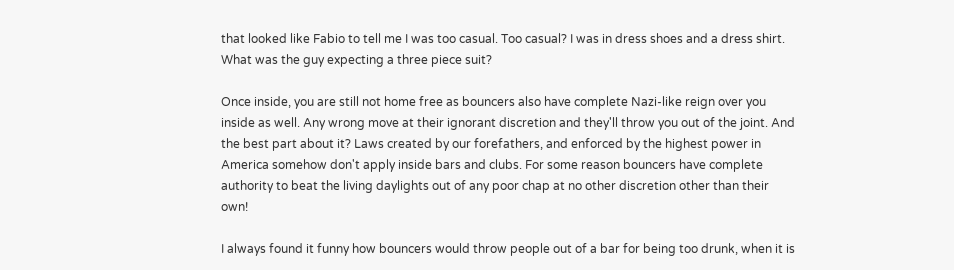that looked like Fabio to tell me I was too casual. Too casual? I was in dress shoes and a dress shirt. What was the guy expecting a three piece suit?

Once inside, you are still not home free as bouncers also have complete Nazi-like reign over you inside as well. Any wrong move at their ignorant discretion and they'll throw you out of the joint. And the best part about it? Laws created by our forefathers, and enforced by the highest power in America somehow don't apply inside bars and clubs. For some reason bouncers have complete authority to beat the living daylights out of any poor chap at no other discretion other than their own!

I always found it funny how bouncers would throw people out of a bar for being too drunk, when it is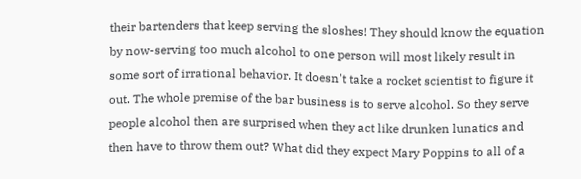their bartenders that keep serving the sloshes! They should know the equation by now-serving too much alcohol to one person will most likely result in some sort of irrational behavior. It doesn't take a rocket scientist to figure it out. The whole premise of the bar business is to serve alcohol. So they serve people alcohol then are surprised when they act like drunken lunatics and then have to throw them out? What did they expect Mary Poppins to all of a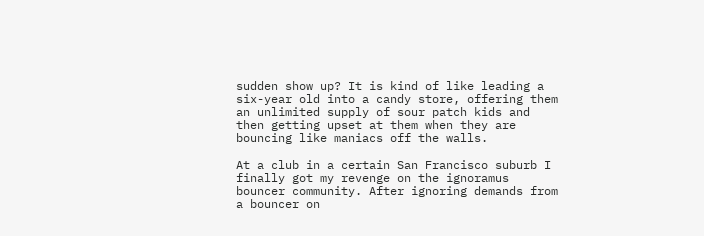sudden show up? It is kind of like leading a six-year old into a candy store, offering them an unlimited supply of sour patch kids and then getting upset at them when they are bouncing like maniacs off the walls.

At a club in a certain San Francisco suburb I finally got my revenge on the ignoramus bouncer community. After ignoring demands from a bouncer on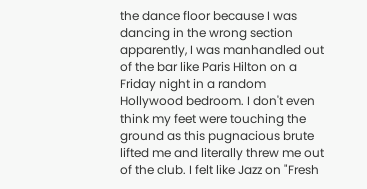the dance floor because I was dancing in the wrong section apparently, I was manhandled out of the bar like Paris Hilton on a Friday night in a random Hollywood bedroom. I don't even think my feet were touching the ground as this pugnacious brute lifted me and literally threw me out of the club. I felt like Jazz on "Fresh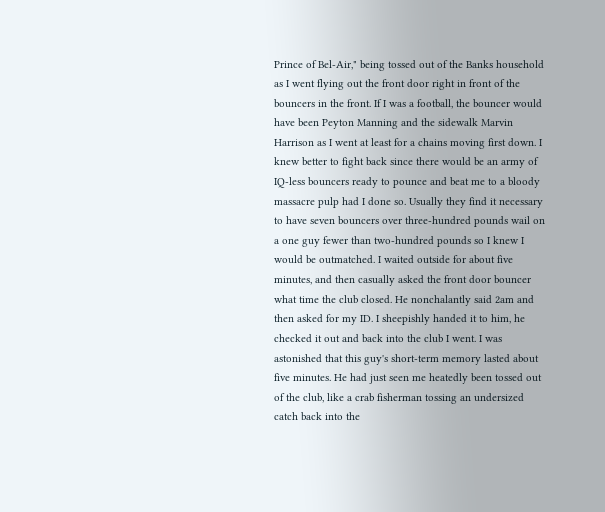Prince of Bel-Air," being tossed out of the Banks household as I went flying out the front door right in front of the bouncers in the front. If I was a football, the bouncer would have been Peyton Manning and the sidewalk Marvin Harrison as I went at least for a chains moving first down. I knew better to fight back since there would be an army of IQ-less bouncers ready to pounce and beat me to a bloody massacre pulp had I done so. Usually they find it necessary to have seven bouncers over three-hundred pounds wail on a one guy fewer than two-hundred pounds so I knew I would be outmatched. I waited outside for about five minutes, and then casually asked the front door bouncer what time the club closed. He nonchalantly said 2am and then asked for my ID. I sheepishly handed it to him, he checked it out and back into the club I went. I was astonished that this guy's short-term memory lasted about five minutes. He had just seen me heatedly been tossed out of the club, like a crab fisherman tossing an undersized catch back into the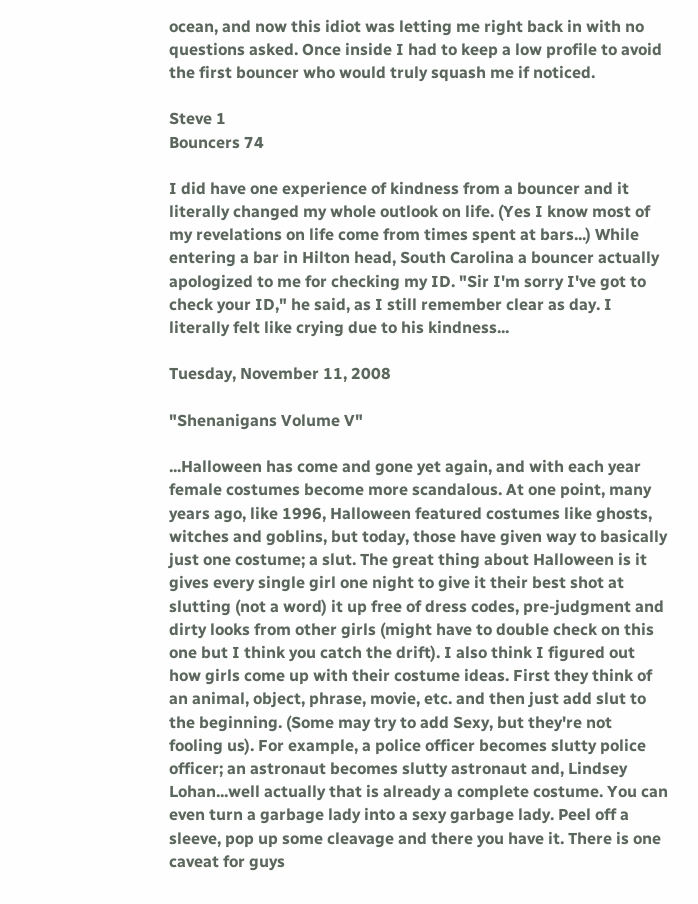ocean, and now this idiot was letting me right back in with no questions asked. Once inside I had to keep a low profile to avoid the first bouncer who would truly squash me if noticed.

Steve 1
Bouncers 74

I did have one experience of kindness from a bouncer and it literally changed my whole outlook on life. (Yes I know most of my revelations on life come from times spent at bars...) While entering a bar in Hilton head, South Carolina a bouncer actually apologized to me for checking my ID. "Sir I'm sorry I've got to check your ID," he said, as I still remember clear as day. I literally felt like crying due to his kindness...

Tuesday, November 11, 2008

"Shenanigans Volume V"

...Halloween has come and gone yet again, and with each year female costumes become more scandalous. At one point, many years ago, like 1996, Halloween featured costumes like ghosts, witches and goblins, but today, those have given way to basically just one costume; a slut. The great thing about Halloween is it gives every single girl one night to give it their best shot at slutting (not a word) it up free of dress codes, pre-judgment and dirty looks from other girls (might have to double check on this one but I think you catch the drift). I also think I figured out how girls come up with their costume ideas. First they think of an animal, object, phrase, movie, etc. and then just add slut to the beginning. (Some may try to add Sexy, but they're not fooling us). For example, a police officer becomes slutty police officer; an astronaut becomes slutty astronaut and, Lindsey Lohan...well actually that is already a complete costume. You can even turn a garbage lady into a sexy garbage lady. Peel off a sleeve, pop up some cleavage and there you have it. There is one caveat for guys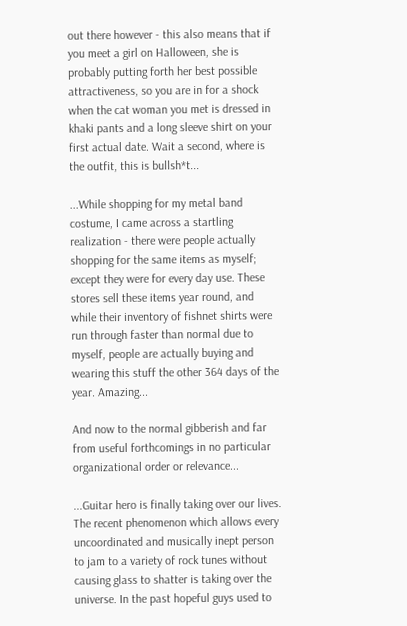out there however - this also means that if you meet a girl on Halloween, she is probably putting forth her best possible attractiveness, so you are in for a shock when the cat woman you met is dressed in khaki pants and a long sleeve shirt on your first actual date. Wait a second, where is the outfit, this is bullsh*t...

...While shopping for my metal band costume, I came across a startling realization - there were people actually shopping for the same items as myself; except they were for every day use. These stores sell these items year round, and while their inventory of fishnet shirts were run through faster than normal due to myself, people are actually buying and wearing this stuff the other 364 days of the year. Amazing...

And now to the normal gibberish and far from useful forthcomings in no particular organizational order or relevance...

...Guitar hero is finally taking over our lives. The recent phenomenon which allows every uncoordinated and musically inept person to jam to a variety of rock tunes without causing glass to shatter is taking over the universe. In the past hopeful guys used to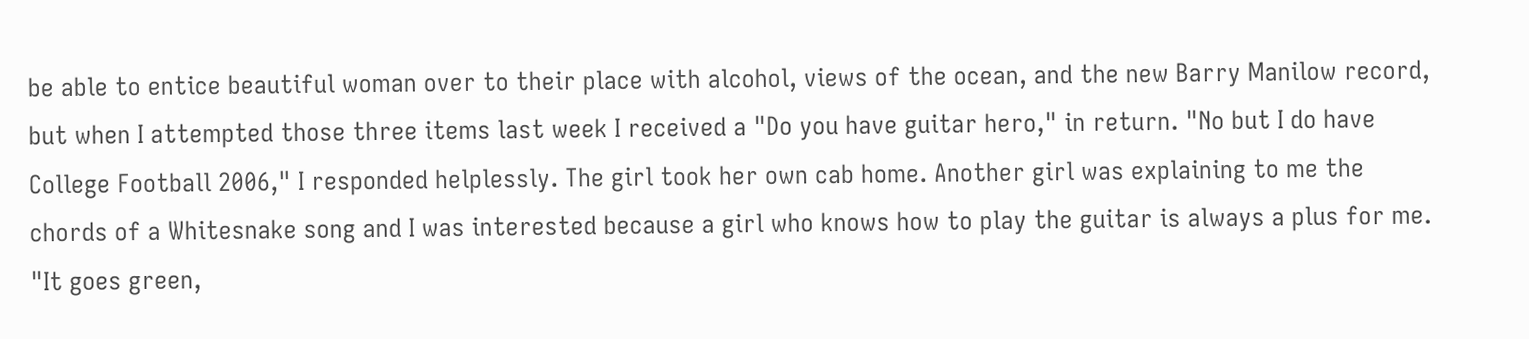be able to entice beautiful woman over to their place with alcohol, views of the ocean, and the new Barry Manilow record, but when I attempted those three items last week I received a "Do you have guitar hero," in return. "No but I do have College Football 2006," I responded helplessly. The girl took her own cab home. Another girl was explaining to me the chords of a Whitesnake song and I was interested because a girl who knows how to play the guitar is always a plus for me. "It goes green,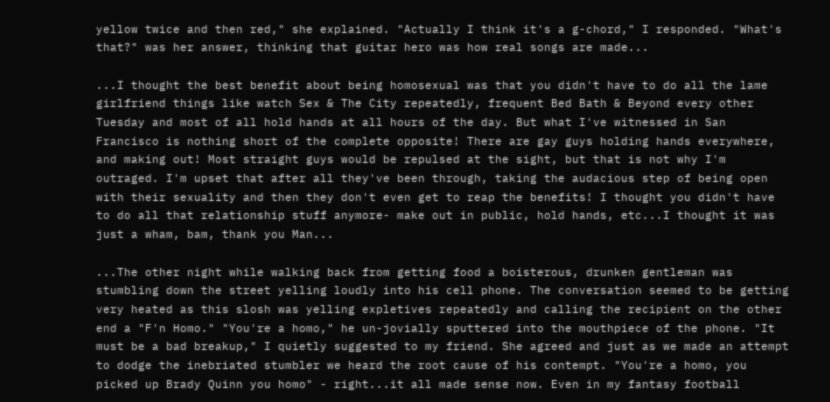yellow twice and then red," she explained. "Actually I think it's a g-chord," I responded. "What's that?" was her answer, thinking that guitar hero was how real songs are made...

...I thought the best benefit about being homosexual was that you didn't have to do all the lame girlfriend things like watch Sex & The City repeatedly, frequent Bed Bath & Beyond every other Tuesday and most of all hold hands at all hours of the day. But what I've witnessed in San Francisco is nothing short of the complete opposite! There are gay guys holding hands everywhere, and making out! Most straight guys would be repulsed at the sight, but that is not why I'm outraged. I'm upset that after all they've been through, taking the audacious step of being open with their sexuality and then they don't even get to reap the benefits! I thought you didn't have to do all that relationship stuff anymore- make out in public, hold hands, etc...I thought it was just a wham, bam, thank you Man...

...The other night while walking back from getting food a boisterous, drunken gentleman was stumbling down the street yelling loudly into his cell phone. The conversation seemed to be getting very heated as this slosh was yelling expletives repeatedly and calling the recipient on the other end a "F'n Homo." "You're a homo," he un-jovially sputtered into the mouthpiece of the phone. "It must be a bad breakup," I quietly suggested to my friend. She agreed and just as we made an attempt to dodge the inebriated stumbler we heard the root cause of his contempt. "You're a homo, you picked up Brady Quinn you homo" - right...it all made sense now. Even in my fantasy football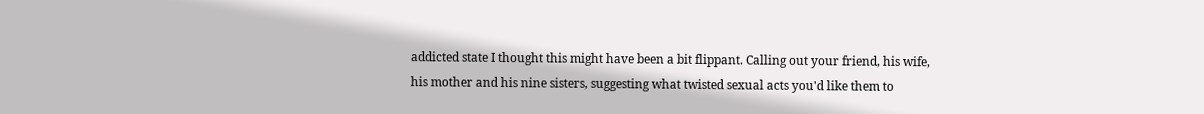addicted state I thought this might have been a bit flippant. Calling out your friend, his wife, his mother and his nine sisters, suggesting what twisted sexual acts you'd like them to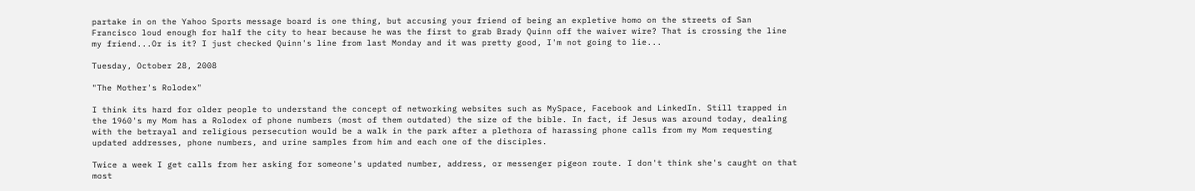partake in on the Yahoo Sports message board is one thing, but accusing your friend of being an expletive homo on the streets of San Francisco loud enough for half the city to hear because he was the first to grab Brady Quinn off the waiver wire? That is crossing the line my friend...Or is it? I just checked Quinn's line from last Monday and it was pretty good, I'm not going to lie...

Tuesday, October 28, 2008

"The Mother's Rolodex"

I think its hard for older people to understand the concept of networking websites such as MySpace, Facebook and LinkedIn. Still trapped in the 1960's my Mom has a Rolodex of phone numbers (most of them outdated) the size of the bible. In fact, if Jesus was around today, dealing with the betrayal and religious persecution would be a walk in the park after a plethora of harassing phone calls from my Mom requesting updated addresses, phone numbers, and urine samples from him and each one of the disciples.

Twice a week I get calls from her asking for someone's updated number, address, or messenger pigeon route. I don't think she's caught on that most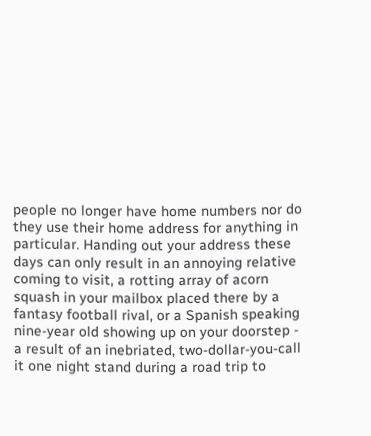people no longer have home numbers nor do they use their home address for anything in particular. Handing out your address these days can only result in an annoying relative coming to visit, a rotting array of acorn squash in your mailbox placed there by a fantasy football rival, or a Spanish speaking nine-year old showing up on your doorstep - a result of an inebriated, two-dollar-you-call it one night stand during a road trip to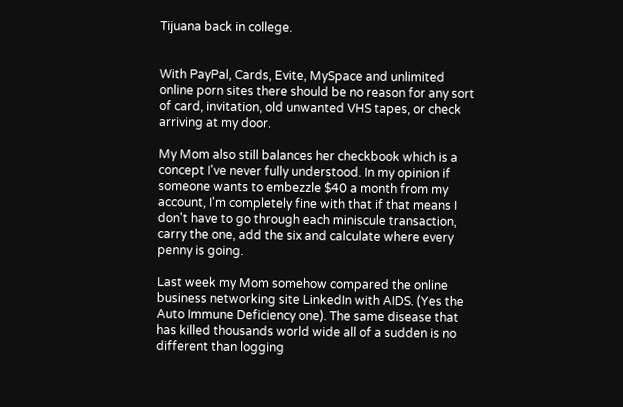Tijuana back in college.


With PayPal, Cards, Evite, MySpace and unlimited online porn sites there should be no reason for any sort of card, invitation, old unwanted VHS tapes, or check arriving at my door.

My Mom also still balances her checkbook which is a concept I've never fully understood. In my opinion if someone wants to embezzle $40 a month from my account, I'm completely fine with that if that means I don't have to go through each miniscule transaction, carry the one, add the six and calculate where every penny is going.

Last week my Mom somehow compared the online business networking site LinkedIn with AIDS. (Yes the Auto Immune Deficiency one). The same disease that has killed thousands world wide all of a sudden is no different than logging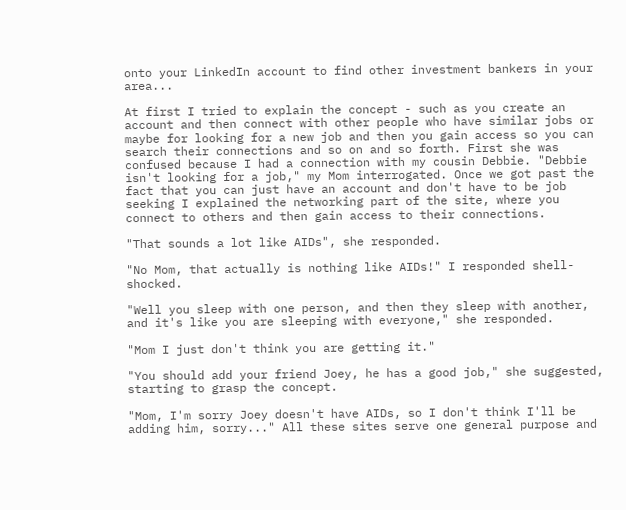onto your LinkedIn account to find other investment bankers in your area...

At first I tried to explain the concept - such as you create an account and then connect with other people who have similar jobs or maybe for looking for a new job and then you gain access so you can search their connections and so on and so forth. First she was confused because I had a connection with my cousin Debbie. "Debbie isn't looking for a job," my Mom interrogated. Once we got past the fact that you can just have an account and don't have to be job seeking I explained the networking part of the site, where you connect to others and then gain access to their connections.

"That sounds a lot like AIDs", she responded.

"No Mom, that actually is nothing like AIDs!" I responded shell-shocked.

"Well you sleep with one person, and then they sleep with another, and it's like you are sleeping with everyone," she responded.

"Mom I just don't think you are getting it."

"You should add your friend Joey, he has a good job," she suggested, starting to grasp the concept.

"Mom, I'm sorry Joey doesn't have AIDs, so I don't think I'll be adding him, sorry..." All these sites serve one general purpose and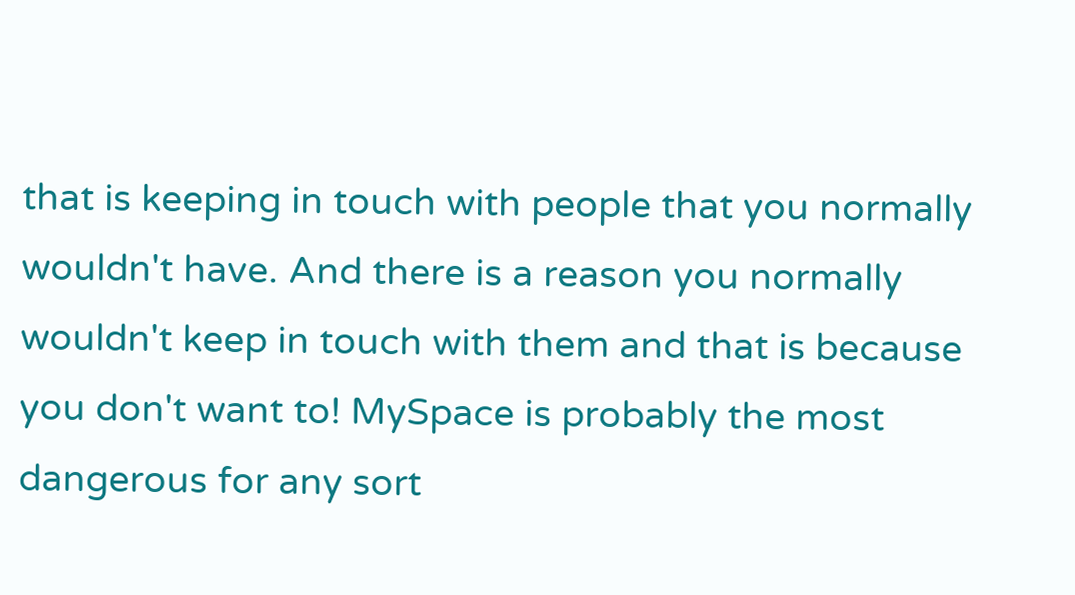that is keeping in touch with people that you normally wouldn't have. And there is a reason you normally wouldn't keep in touch with them and that is because you don't want to! MySpace is probably the most dangerous for any sort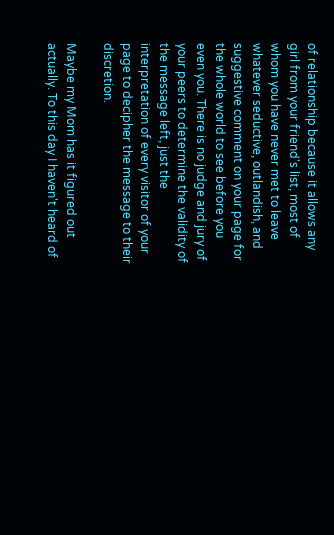of relationship because it allows any girl from your friend's list, most of whom you have never met to leave whatever seductive, outlandish, and suggestive comment on your page for the whole world to see before you even you. There is no judge and jury of your peers to determine the validity of the message left, just the interpretation of every visitor of your page to decipher the message to their discretion.

Maybe my Mom has it figured out actually. To this day I haven't heard of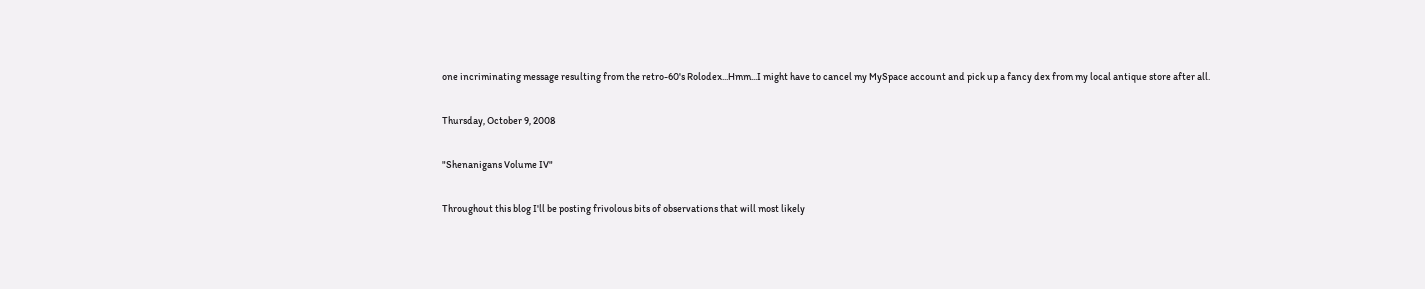one incriminating message resulting from the retro-60's Rolodex...Hmm...I might have to cancel my MySpace account and pick up a fancy dex from my local antique store after all.

Thursday, October 9, 2008

"Shenanigans Volume IV"

Throughout this blog I'll be posting frivolous bits of observations that will most likely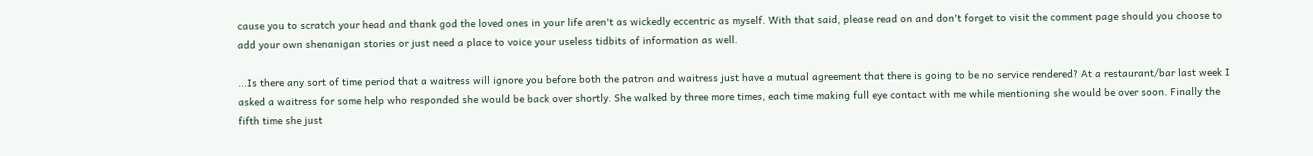cause you to scratch your head and thank god the loved ones in your life aren't as wickedly eccentric as myself. With that said, please read on and don't forget to visit the comment page should you choose to add your own shenanigan stories or just need a place to voice your useless tidbits of information as well.

...Is there any sort of time period that a waitress will ignore you before both the patron and waitress just have a mutual agreement that there is going to be no service rendered? At a restaurant/bar last week I asked a waitress for some help who responded she would be back over shortly. She walked by three more times, each time making full eye contact with me while mentioning she would be over soon. Finally the fifth time she just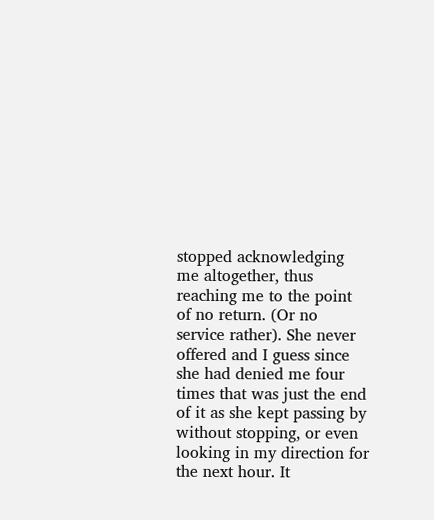stopped acknowledging me altogether, thus reaching me to the point of no return. (Or no service rather). She never offered and I guess since she had denied me four times that was just the end of it as she kept passing by without stopping, or even looking in my direction for the next hour. It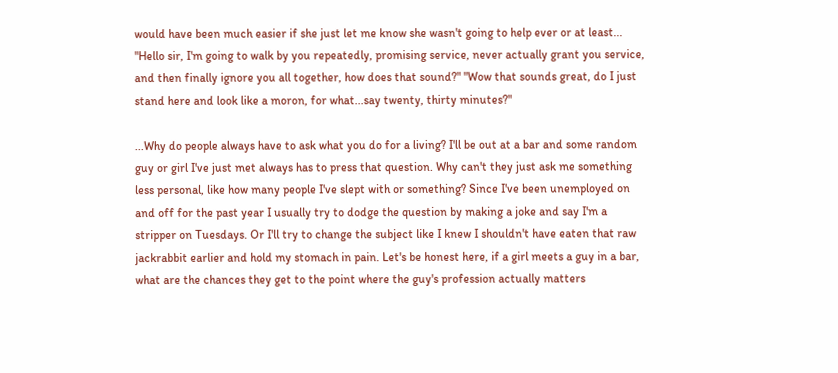would have been much easier if she just let me know she wasn't going to help ever or at least... "Hello sir, I'm going to walk by you repeatedly, promising service, never actually grant you service, and then finally ignore you all together, how does that sound?" "Wow that sounds great, do I just stand here and look like a moron, for what...say twenty, thirty minutes?"

...Why do people always have to ask what you do for a living? I'll be out at a bar and some random guy or girl I've just met always has to press that question. Why can't they just ask me something less personal, like how many people I've slept with or something? Since I've been unemployed on and off for the past year I usually try to dodge the question by making a joke and say I'm a stripper on Tuesdays. Or I'll try to change the subject like I knew I shouldn't have eaten that raw jackrabbit earlier and hold my stomach in pain. Let's be honest here, if a girl meets a guy in a bar, what are the chances they get to the point where the guy's profession actually matters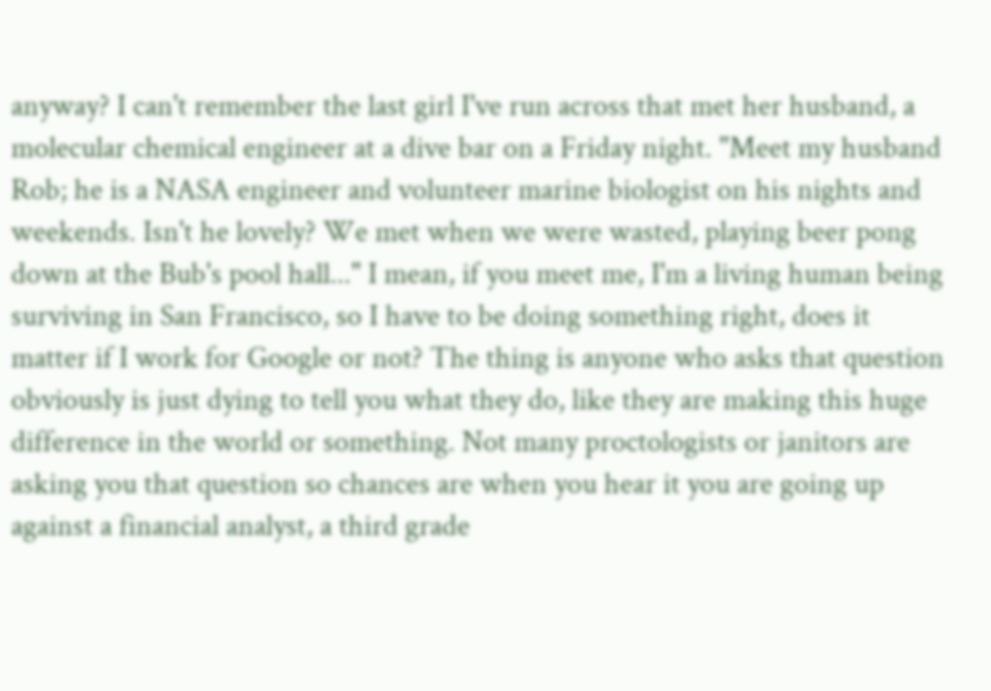anyway? I can't remember the last girl I've run across that met her husband, a molecular chemical engineer at a dive bar on a Friday night. "Meet my husband Rob; he is a NASA engineer and volunteer marine biologist on his nights and weekends. Isn't he lovely? We met when we were wasted, playing beer pong down at the Bub's pool hall..." I mean, if you meet me, I'm a living human being surviving in San Francisco, so I have to be doing something right, does it matter if I work for Google or not? The thing is anyone who asks that question obviously is just dying to tell you what they do, like they are making this huge difference in the world or something. Not many proctologists or janitors are asking you that question so chances are when you hear it you are going up against a financial analyst, a third grade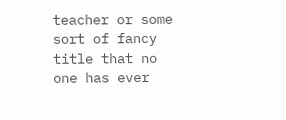teacher or some sort of fancy title that no one has ever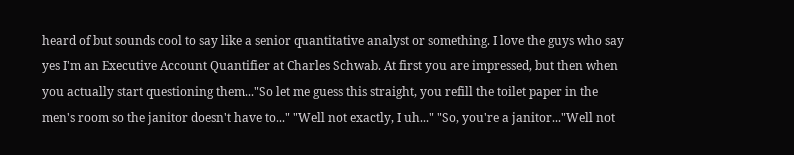heard of but sounds cool to say like a senior quantitative analyst or something. I love the guys who say yes I'm an Executive Account Quantifier at Charles Schwab. At first you are impressed, but then when you actually start questioning them..."So let me guess this straight, you refill the toilet paper in the men's room so the janitor doesn't have to..." "Well not exactly, I uh..." "So, you're a janitor..."Well not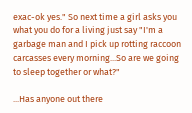exac-ok yes." So next time a girl asks you what you do for a living just say "I'm a garbage man and I pick up rotting raccoon carcasses every morning...So are we going to sleep together or what?"

...Has anyone out there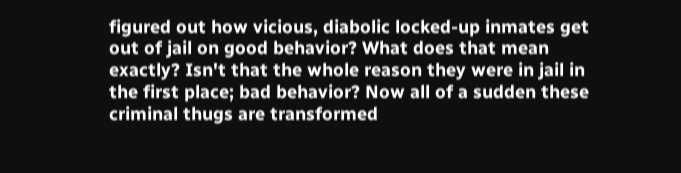figured out how vicious, diabolic locked-up inmates get out of jail on good behavior? What does that mean exactly? Isn't that the whole reason they were in jail in the first place; bad behavior? Now all of a sudden these criminal thugs are transformed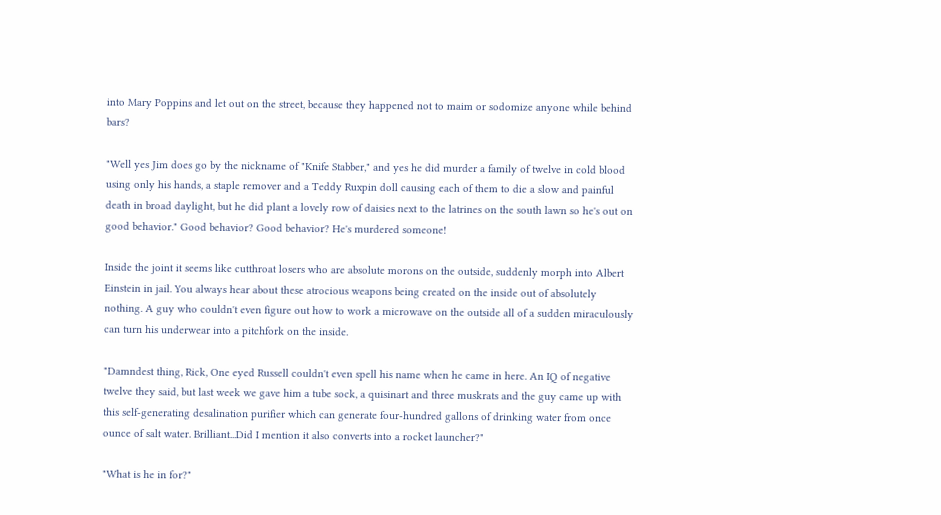into Mary Poppins and let out on the street, because they happened not to maim or sodomize anyone while behind bars?

"Well yes Jim does go by the nickname of "Knife Stabber," and yes he did murder a family of twelve in cold blood using only his hands, a staple remover and a Teddy Ruxpin doll causing each of them to die a slow and painful death in broad daylight, but he did plant a lovely row of daisies next to the latrines on the south lawn so he's out on good behavior." Good behavior? Good behavior? He's murdered someone!

Inside the joint it seems like cutthroat losers who are absolute morons on the outside, suddenly morph into Albert Einstein in jail. You always hear about these atrocious weapons being created on the inside out of absolutely nothing. A guy who couldn't even figure out how to work a microwave on the outside all of a sudden miraculously can turn his underwear into a pitchfork on the inside.

"Damndest thing, Rick, One eyed Russell couldn't even spell his name when he came in here. An IQ of negative twelve they said, but last week we gave him a tube sock, a quisinart and three muskrats and the guy came up with this self-generating desalination purifier which can generate four-hundred gallons of drinking water from once ounce of salt water. Brilliant...Did I mention it also converts into a rocket launcher?"

"What is he in for?"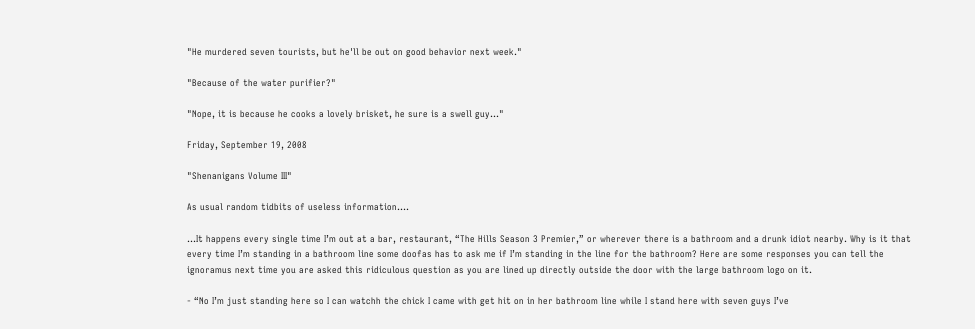"He murdered seven tourists, but he'll be out on good behavior next week."

"Because of the water purifier?"

"Nope, it is because he cooks a lovely brisket, he sure is a swell guy..."

Friday, September 19, 2008

"Shenanigans Volume III"

As usual random tidbits of useless information….

…It happens every single time I’m out at a bar, restaurant, “The Hills Season 3 Premier,” or wherever there is a bathroom and a drunk idiot nearby. Why is it that every time I’m standing in a bathroom line some doofas has to ask me if I’m standing in the line for the bathroom? Here are some responses you can tell the ignoramus next time you are asked this ridiculous question as you are lined up directly outside the door with the large bathroom logo on it.

- “No I’m just standing here so I can watchh the chick I came with get hit on in her bathroom line while I stand here with seven guys I’ve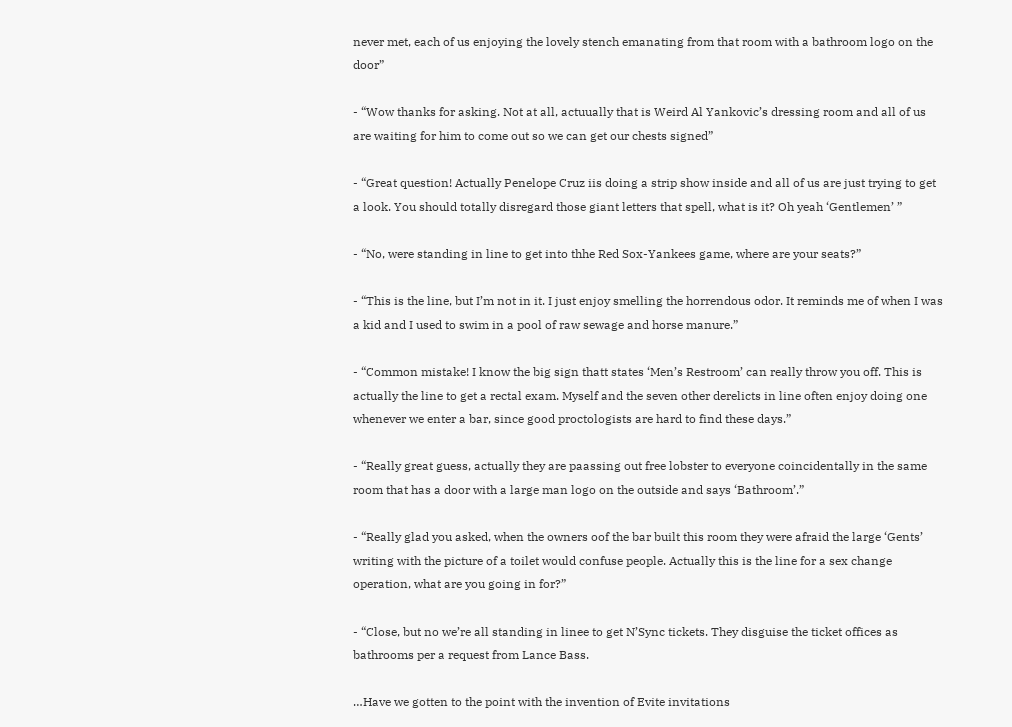never met, each of us enjoying the lovely stench emanating from that room with a bathroom logo on the door”

- “Wow thanks for asking. Not at all, actuually that is Weird Al Yankovic’s dressing room and all of us are waiting for him to come out so we can get our chests signed”

- “Great question! Actually Penelope Cruz iis doing a strip show inside and all of us are just trying to get a look. You should totally disregard those giant letters that spell, what is it? Oh yeah ‘Gentlemen’ ”

- “No, were standing in line to get into thhe Red Sox-Yankees game, where are your seats?”

- “This is the line, but I’m not in it. I just enjoy smelling the horrendous odor. It reminds me of when I was a kid and I used to swim in a pool of raw sewage and horse manure.”

- “Common mistake! I know the big sign thatt states ‘Men’s Restroom’ can really throw you off. This is actually the line to get a rectal exam. Myself and the seven other derelicts in line often enjoy doing one whenever we enter a bar, since good proctologists are hard to find these days.”

- “Really great guess, actually they are paassing out free lobster to everyone coincidentally in the same room that has a door with a large man logo on the outside and says ‘Bathroom’.”

- “Really glad you asked, when the owners oof the bar built this room they were afraid the large ‘Gents’ writing with the picture of a toilet would confuse people. Actually this is the line for a sex change operation, what are you going in for?”

- “Close, but no we’re all standing in linee to get N’Sync tickets. They disguise the ticket offices as bathrooms per a request from Lance Bass.

…Have we gotten to the point with the invention of Evite invitations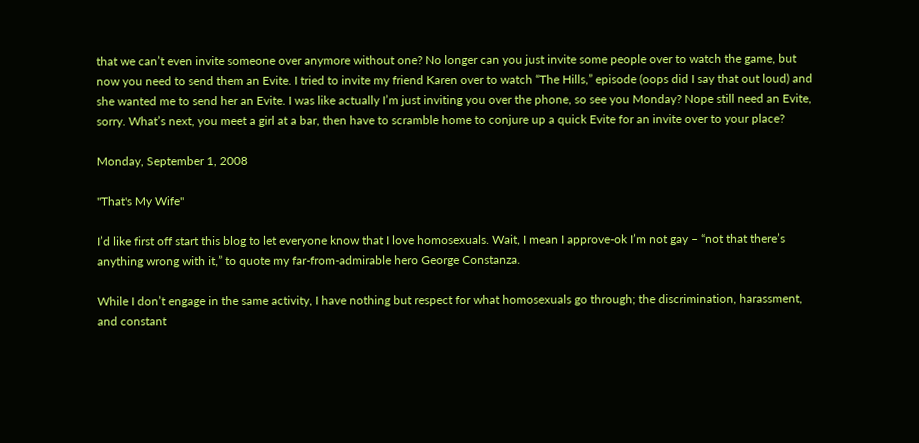that we can’t even invite someone over anymore without one? No longer can you just invite some people over to watch the game, but now you need to send them an Evite. I tried to invite my friend Karen over to watch “The Hills,” episode (oops did I say that out loud) and she wanted me to send her an Evite. I was like actually I’m just inviting you over the phone, so see you Monday? Nope still need an Evite, sorry. What’s next, you meet a girl at a bar, then have to scramble home to conjure up a quick Evite for an invite over to your place?

Monday, September 1, 2008

"That's My Wife"

I’d like first off start this blog to let everyone know that I love homosexuals. Wait, I mean I approve-ok I’m not gay – “not that there’s anything wrong with it,” to quote my far-from-admirable hero George Constanza.

While I don’t engage in the same activity, I have nothing but respect for what homosexuals go through; the discrimination, harassment, and constant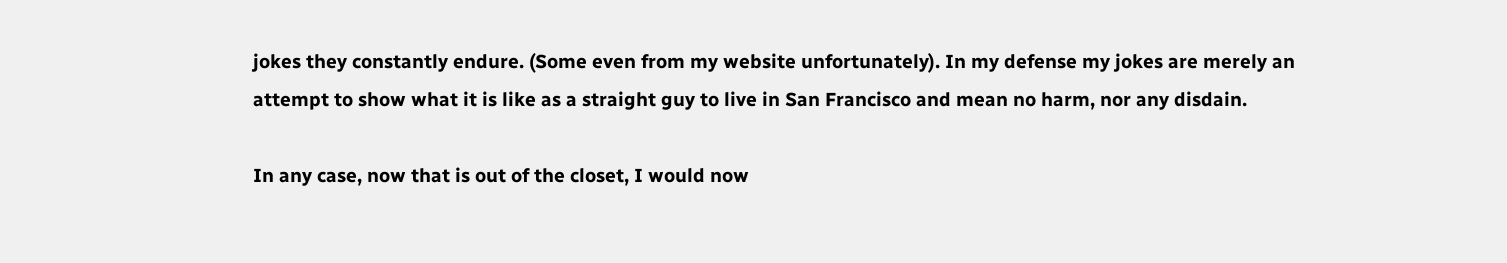jokes they constantly endure. (Some even from my website unfortunately). In my defense my jokes are merely an attempt to show what it is like as a straight guy to live in San Francisco and mean no harm, nor any disdain.

In any case, now that is out of the closet, I would now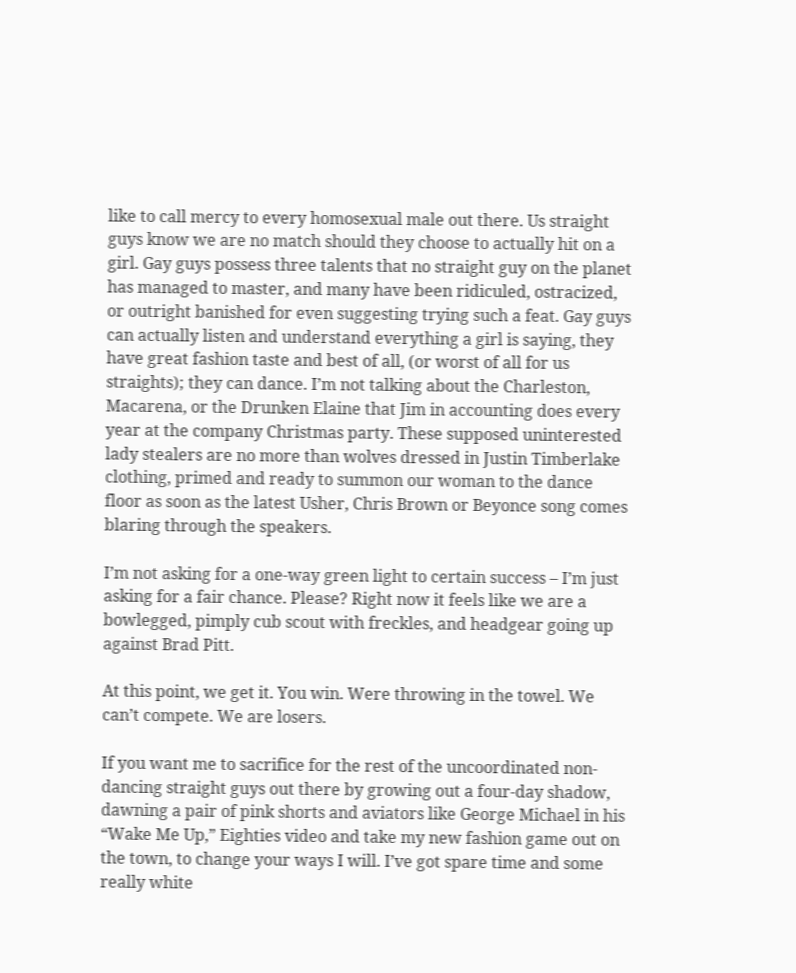like to call mercy to every homosexual male out there. Us straight guys know we are no match should they choose to actually hit on a girl. Gay guys possess three talents that no straight guy on the planet has managed to master, and many have been ridiculed, ostracized, or outright banished for even suggesting trying such a feat. Gay guys can actually listen and understand everything a girl is saying, they have great fashion taste and best of all, (or worst of all for us straights); they can dance. I’m not talking about the Charleston, Macarena, or the Drunken Elaine that Jim in accounting does every year at the company Christmas party. These supposed uninterested lady stealers are no more than wolves dressed in Justin Timberlake clothing, primed and ready to summon our woman to the dance floor as soon as the latest Usher, Chris Brown or Beyonce song comes blaring through the speakers.

I’m not asking for a one-way green light to certain success – I’m just asking for a fair chance. Please? Right now it feels like we are a bowlegged, pimply cub scout with freckles, and headgear going up against Brad Pitt.

At this point, we get it. You win. Were throwing in the towel. We can’t compete. We are losers.

If you want me to sacrifice for the rest of the uncoordinated non-dancing straight guys out there by growing out a four-day shadow, dawning a pair of pink shorts and aviators like George Michael in his “Wake Me Up,” Eighties video and take my new fashion game out on the town, to change your ways I will. I’ve got spare time and some really white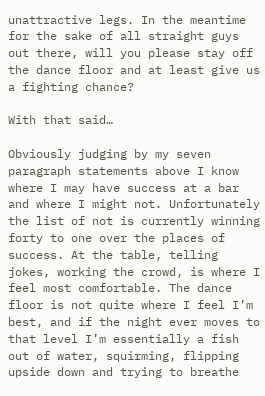unattractive legs. In the meantime for the sake of all straight guys out there, will you please stay off the dance floor and at least give us a fighting chance?

With that said…

Obviously judging by my seven paragraph statements above I know where I may have success at a bar and where I might not. Unfortunately the list of not is currently winning forty to one over the places of success. At the table, telling jokes, working the crowd, is where I feel most comfortable. The dance floor is not quite where I feel I’m best, and if the night ever moves to that level I’m essentially a fish out of water, squirming, flipping upside down and trying to breathe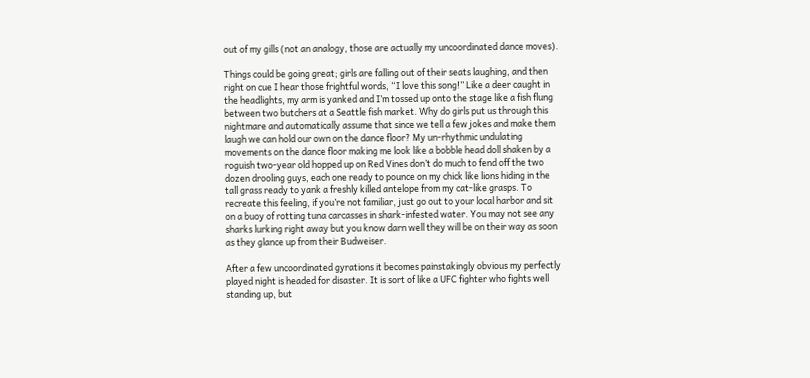out of my gills (not an analogy, those are actually my uncoordinated dance moves).

Things could be going great; girls are falling out of their seats laughing, and then right on cue I hear those frightful words, “I love this song!” Like a deer caught in the headlights, my arm is yanked and I’m tossed up onto the stage like a fish flung between two butchers at a Seattle fish market. Why do girls put us through this nightmare and automatically assume that since we tell a few jokes and make them laugh we can hold our own on the dance floor? My un-rhythmic undulating movements on the dance floor making me look like a bobble head doll shaken by a roguish two-year old hopped up on Red Vines don’t do much to fend off the two dozen drooling guys, each one ready to pounce on my chick like lions hiding in the tall grass ready to yank a freshly killed antelope from my cat-like grasps. To recreate this feeling, if you’re not familiar, just go out to your local harbor and sit on a buoy of rotting tuna carcasses in shark-infested water. You may not see any sharks lurking right away but you know darn well they will be on their way as soon as they glance up from their Budweiser.

After a few uncoordinated gyrations it becomes painstakingly obvious my perfectly played night is headed for disaster. It is sort of like a UFC fighter who fights well standing up, but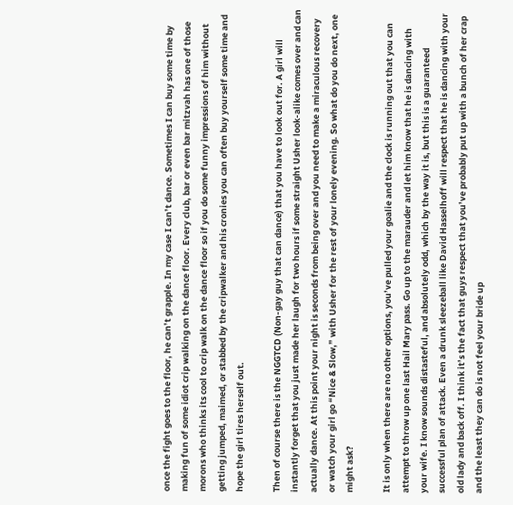once the fight goes to the floor, he can’t grapple. In my case I can’t dance. Sometimes I can buy some time by making fun of some idiot crip walking on the dance floor. Every club, bar or even bar mitzvah has one of those morons who thinks its cool to crip walk on the dance floor so if you do some funny impressions of him without getting jumped, maimed, or stabbed by the cripwalker and his cronies you can often buy yourself some time and hope the girl tires herself out.

Then of course there is the NGGTCD (Non-gay guy that can dance) that you have to look out for. A girl will instantly forget that you just made her laugh for two hours if some straight Usher look-alike comes over and can actually dance. At this point your night is seconds from being over and you need to make a miraculous recovery or watch your girl go “Nice & Slow,” with Usher for the rest of your lonely evening. So what do you do next, one might ask?

It is only when there are no other options, you’ve pulled your goalie and the clock is running out that you can attempt to throw up one last Hail Mary pass. Go up to the marauder and let him know that he is dancing with your wife. I know sounds distasteful, and absolutely odd, which by the way it is, but this is a guaranteed successful plan of attack. Even a drunk sleezeball like David Hasselhoff will respect that he is dancing with your old lady and back off. I think it’s the fact that guys respect that you’ve probably put up with a bunch of her crap and the least they can do is not feel your bride up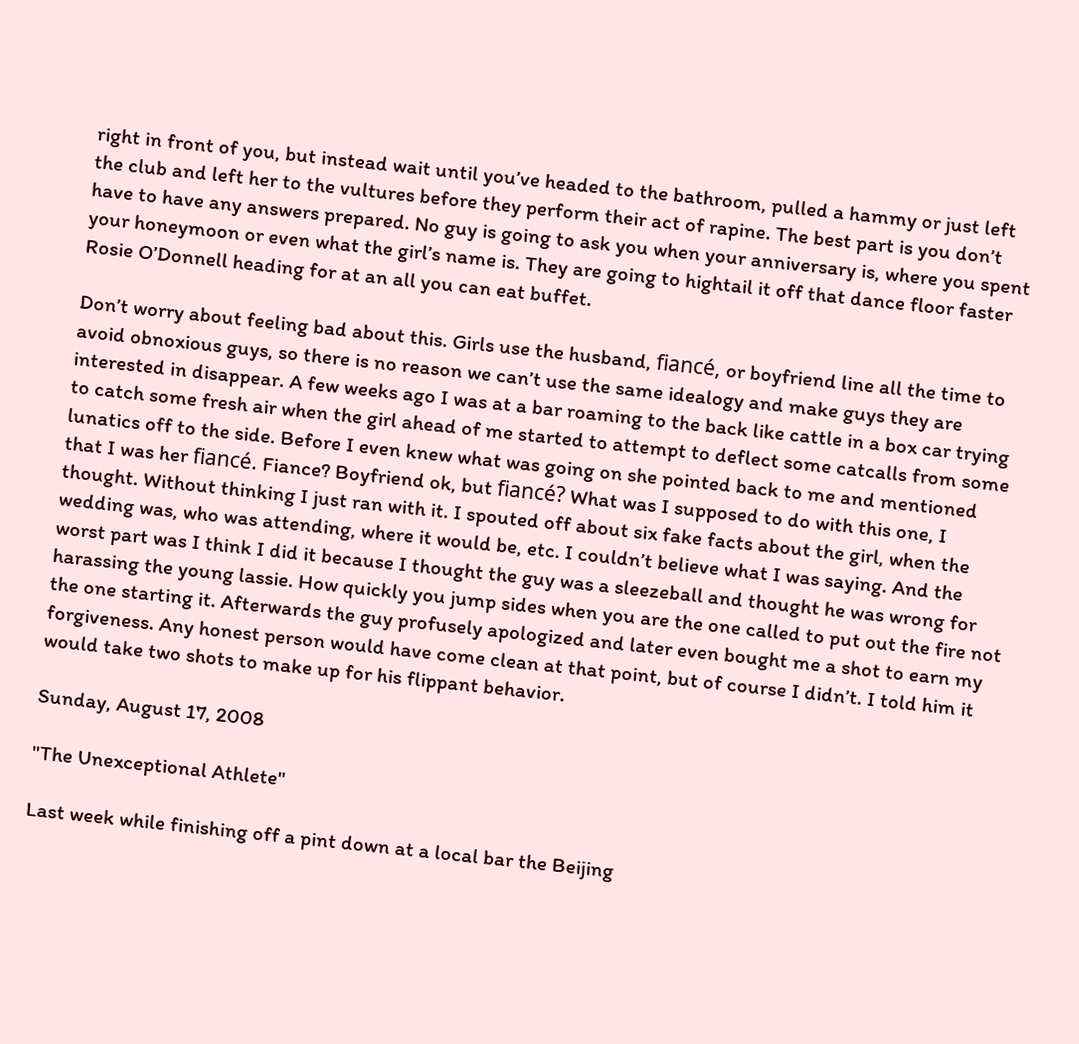right in front of you, but instead wait until you’ve headed to the bathroom, pulled a hammy or just left the club and left her to the vultures before they perform their act of rapine. The best part is you don’t have to have any answers prepared. No guy is going to ask you when your anniversary is, where you spent your honeymoon or even what the girl’s name is. They are going to hightail it off that dance floor faster Rosie O’Donnell heading for at an all you can eat buffet.

Don’t worry about feeling bad about this. Girls use the husband, fiancé, or boyfriend line all the time to avoid obnoxious guys, so there is no reason we can’t use the same idealogy and make guys they are interested in disappear. A few weeks ago I was at a bar roaming to the back like cattle in a box car trying to catch some fresh air when the girl ahead of me started to attempt to deflect some catcalls from some lunatics off to the side. Before I even knew what was going on she pointed back to me and mentioned that I was her fiancé. Fiance? Boyfriend ok, but fiancé? What was I supposed to do with this one, I thought. Without thinking I just ran with it. I spouted off about six fake facts about the girl, when the wedding was, who was attending, where it would be, etc. I couldn’t believe what I was saying. And the worst part was I think I did it because I thought the guy was a sleezeball and thought he was wrong for harassing the young lassie. How quickly you jump sides when you are the one called to put out the fire not the one starting it. Afterwards the guy profusely apologized and later even bought me a shot to earn my forgiveness. Any honest person would have come clean at that point, but of course I didn’t. I told him it would take two shots to make up for his flippant behavior.

Sunday, August 17, 2008

"The Unexceptional Athlete"

Last week while finishing off a pint down at a local bar the Beijing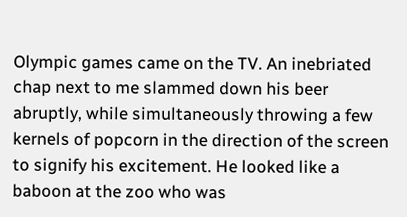Olympic games came on the TV. An inebriated chap next to me slammed down his beer abruptly, while simultaneously throwing a few kernels of popcorn in the direction of the screen to signify his excitement. He looked like a baboon at the zoo who was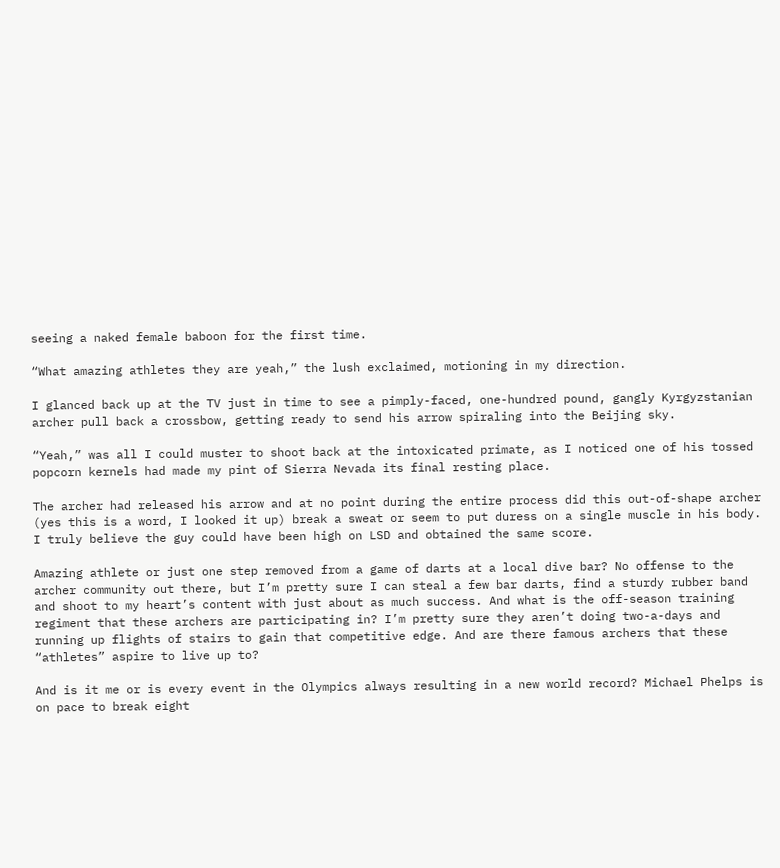seeing a naked female baboon for the first time.

“What amazing athletes they are yeah,” the lush exclaimed, motioning in my direction.

I glanced back up at the TV just in time to see a pimply-faced, one-hundred pound, gangly Kyrgyzstanian archer pull back a crossbow, getting ready to send his arrow spiraling into the Beijing sky.

“Yeah,” was all I could muster to shoot back at the intoxicated primate, as I noticed one of his tossed popcorn kernels had made my pint of Sierra Nevada its final resting place.

The archer had released his arrow and at no point during the entire process did this out-of-shape archer (yes this is a word, I looked it up) break a sweat or seem to put duress on a single muscle in his body. I truly believe the guy could have been high on LSD and obtained the same score.

Amazing athlete or just one step removed from a game of darts at a local dive bar? No offense to the archer community out there, but I’m pretty sure I can steal a few bar darts, find a sturdy rubber band and shoot to my heart’s content with just about as much success. And what is the off-season training regiment that these archers are participating in? I’m pretty sure they aren’t doing two-a-days and running up flights of stairs to gain that competitive edge. And are there famous archers that these “athletes” aspire to live up to?

And is it me or is every event in the Olympics always resulting in a new world record? Michael Phelps is on pace to break eight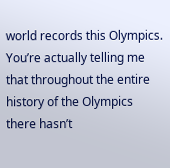world records this Olympics. You’re actually telling me that throughout the entire history of the Olympics there hasn’t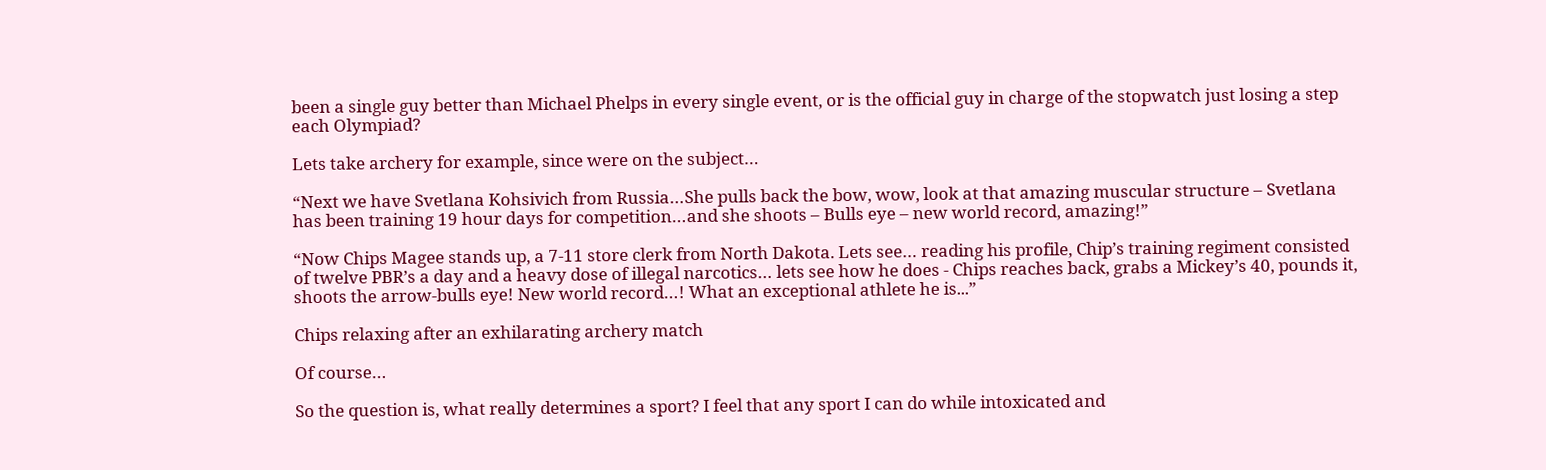been a single guy better than Michael Phelps in every single event, or is the official guy in charge of the stopwatch just losing a step each Olympiad?

Lets take archery for example, since were on the subject…

“Next we have Svetlana Kohsivich from Russia…She pulls back the bow, wow, look at that amazing muscular structure – Svetlana has been training 19 hour days for competition…and she shoots – Bulls eye – new world record, amazing!”

“Now Chips Magee stands up, a 7-11 store clerk from North Dakota. Lets see… reading his profile, Chip’s training regiment consisted of twelve PBR’s a day and a heavy dose of illegal narcotics… lets see how he does - Chips reaches back, grabs a Mickey’s 40, pounds it, shoots the arrow-bulls eye! New world record…! What an exceptional athlete he is...”

Chips relaxing after an exhilarating archery match

Of course…

So the question is, what really determines a sport? I feel that any sport I can do while intoxicated and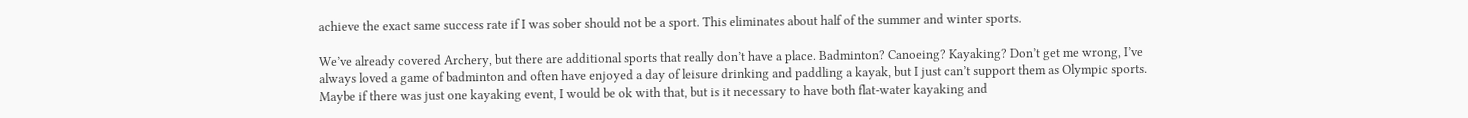achieve the exact same success rate if I was sober should not be a sport. This eliminates about half of the summer and winter sports.

We’ve already covered Archery, but there are additional sports that really don’t have a place. Badminton? Canoeing? Kayaking? Don’t get me wrong, I’ve always loved a game of badminton and often have enjoyed a day of leisure drinking and paddling a kayak, but I just can’t support them as Olympic sports. Maybe if there was just one kayaking event, I would be ok with that, but is it necessary to have both flat-water kayaking and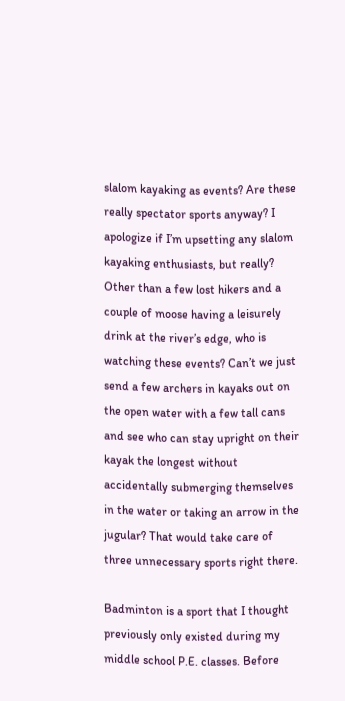slalom kayaking as events? Are these really spectator sports anyway? I apologize if I’m upsetting any slalom kayaking enthusiasts, but really? Other than a few lost hikers and a couple of moose having a leisurely drink at the river’s edge, who is watching these events? Can’t we just send a few archers in kayaks out on the open water with a few tall cans and see who can stay upright on their kayak the longest without accidentally submerging themselves in the water or taking an arrow in the jugular? That would take care of three unnecessary sports right there.

Badminton is a sport that I thought previously only existed during my middle school P.E. classes. Before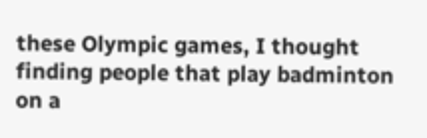these Olympic games, I thought finding people that play badminton on a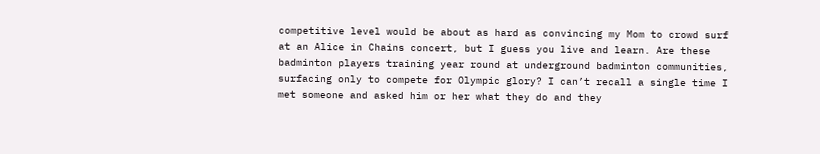competitive level would be about as hard as convincing my Mom to crowd surf at an Alice in Chains concert, but I guess you live and learn. Are these badminton players training year round at underground badminton communities, surfacing only to compete for Olympic glory? I can’t recall a single time I met someone and asked him or her what they do and they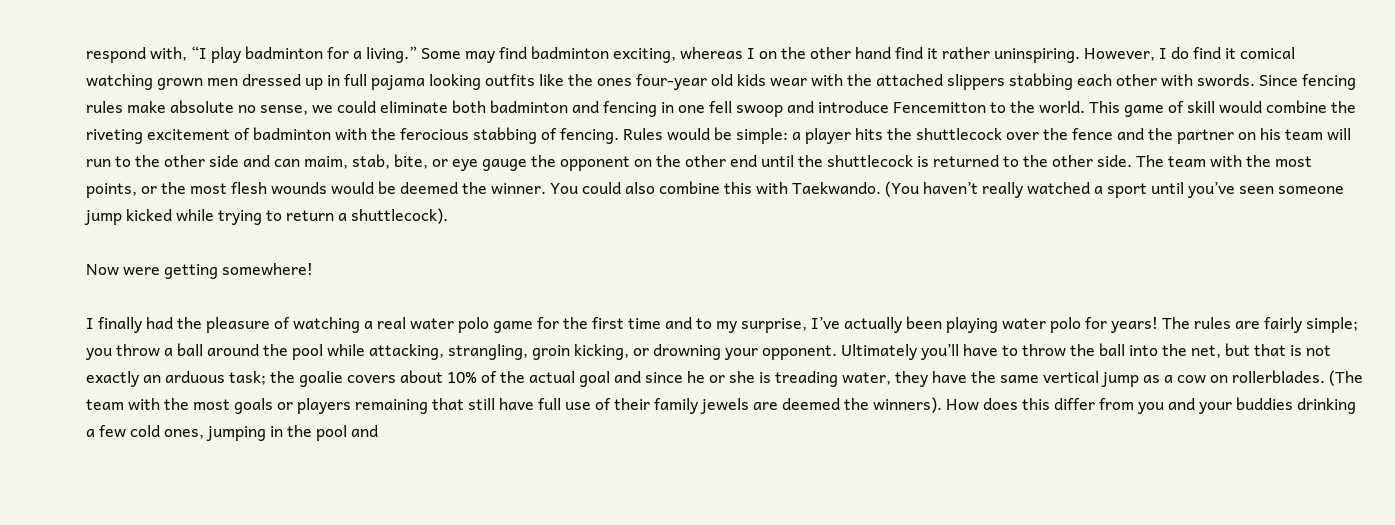respond with, “I play badminton for a living.” Some may find badminton exciting, whereas I on the other hand find it rather uninspiring. However, I do find it comical watching grown men dressed up in full pajama looking outfits like the ones four-year old kids wear with the attached slippers stabbing each other with swords. Since fencing rules make absolute no sense, we could eliminate both badminton and fencing in one fell swoop and introduce Fencemitton to the world. This game of skill would combine the riveting excitement of badminton with the ferocious stabbing of fencing. Rules would be simple: a player hits the shuttlecock over the fence and the partner on his team will run to the other side and can maim, stab, bite, or eye gauge the opponent on the other end until the shuttlecock is returned to the other side. The team with the most points, or the most flesh wounds would be deemed the winner. You could also combine this with Taekwando. (You haven’t really watched a sport until you’ve seen someone jump kicked while trying to return a shuttlecock).

Now were getting somewhere!

I finally had the pleasure of watching a real water polo game for the first time and to my surprise, I’ve actually been playing water polo for years! The rules are fairly simple; you throw a ball around the pool while attacking, strangling, groin kicking, or drowning your opponent. Ultimately you’ll have to throw the ball into the net, but that is not exactly an arduous task; the goalie covers about 10% of the actual goal and since he or she is treading water, they have the same vertical jump as a cow on rollerblades. (The team with the most goals or players remaining that still have full use of their family jewels are deemed the winners). How does this differ from you and your buddies drinking a few cold ones, jumping in the pool and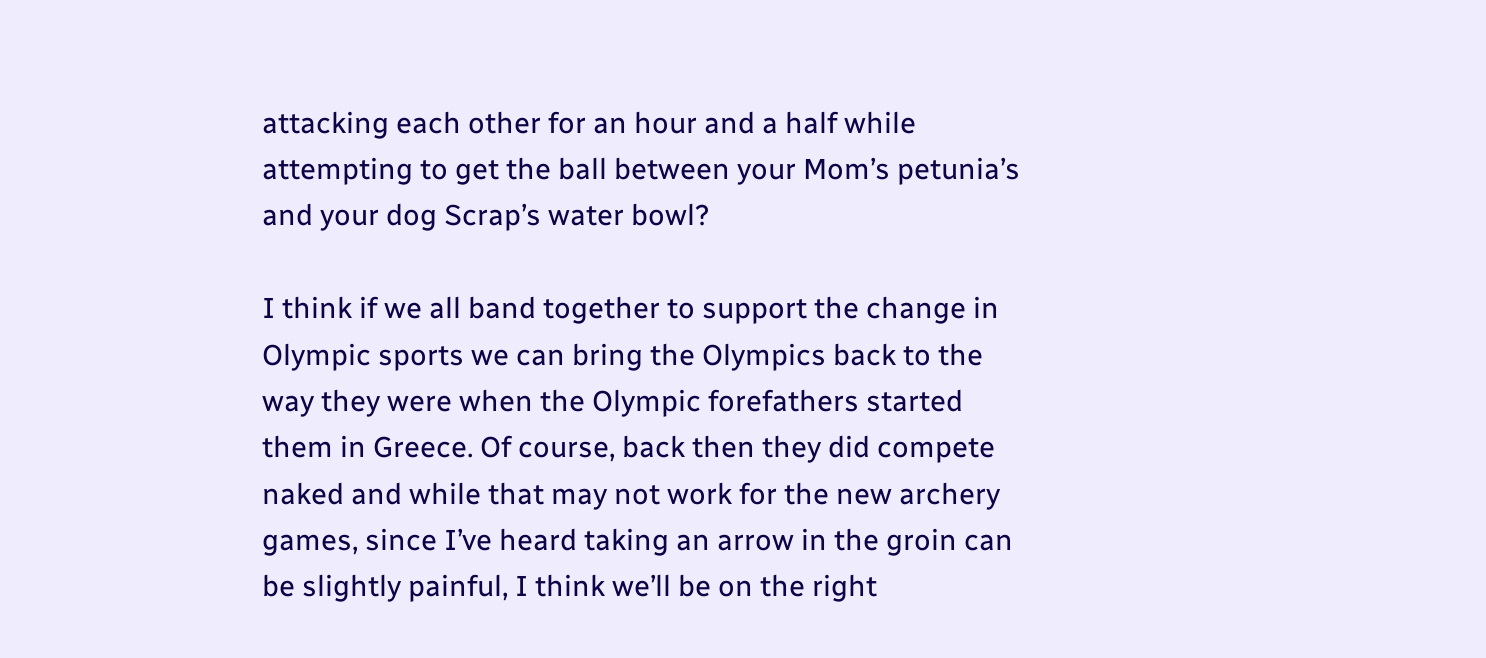attacking each other for an hour and a half while attempting to get the ball between your Mom’s petunia’s and your dog Scrap’s water bowl?

I think if we all band together to support the change in Olympic sports we can bring the Olympics back to the way they were when the Olympic forefathers started them in Greece. Of course, back then they did compete naked and while that may not work for the new archery games, since I’ve heard taking an arrow in the groin can be slightly painful, I think we’ll be on the right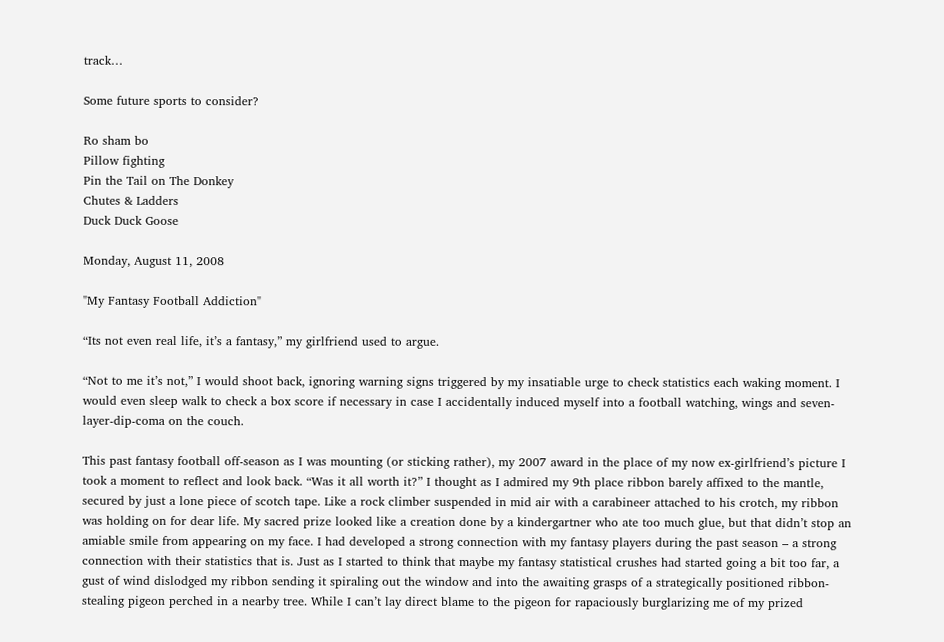track…

Some future sports to consider?

Ro sham bo
Pillow fighting
Pin the Tail on The Donkey
Chutes & Ladders
Duck Duck Goose

Monday, August 11, 2008

"My Fantasy Football Addiction"

“Its not even real life, it’s a fantasy,” my girlfriend used to argue.

“Not to me it’s not,” I would shoot back, ignoring warning signs triggered by my insatiable urge to check statistics each waking moment. I would even sleep walk to check a box score if necessary in case I accidentally induced myself into a football watching, wings and seven-layer-dip-coma on the couch.

This past fantasy football off-season as I was mounting (or sticking rather), my 2007 award in the place of my now ex-girlfriend’s picture I took a moment to reflect and look back. “Was it all worth it?” I thought as I admired my 9th place ribbon barely affixed to the mantle, secured by just a lone piece of scotch tape. Like a rock climber suspended in mid air with a carabineer attached to his crotch, my ribbon was holding on for dear life. My sacred prize looked like a creation done by a kindergartner who ate too much glue, but that didn’t stop an amiable smile from appearing on my face. I had developed a strong connection with my fantasy players during the past season – a strong connection with their statistics that is. Just as I started to think that maybe my fantasy statistical crushes had started going a bit too far, a gust of wind dislodged my ribbon sending it spiraling out the window and into the awaiting grasps of a strategically positioned ribbon-stealing pigeon perched in a nearby tree. While I can’t lay direct blame to the pigeon for rapaciously burglarizing me of my prized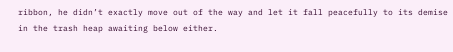ribbon, he didn’t exactly move out of the way and let it fall peacefully to its demise in the trash heap awaiting below either.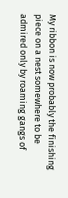My ribbon is now probably the finishing piece on a nest somewhere to be admired only by roaming gangs of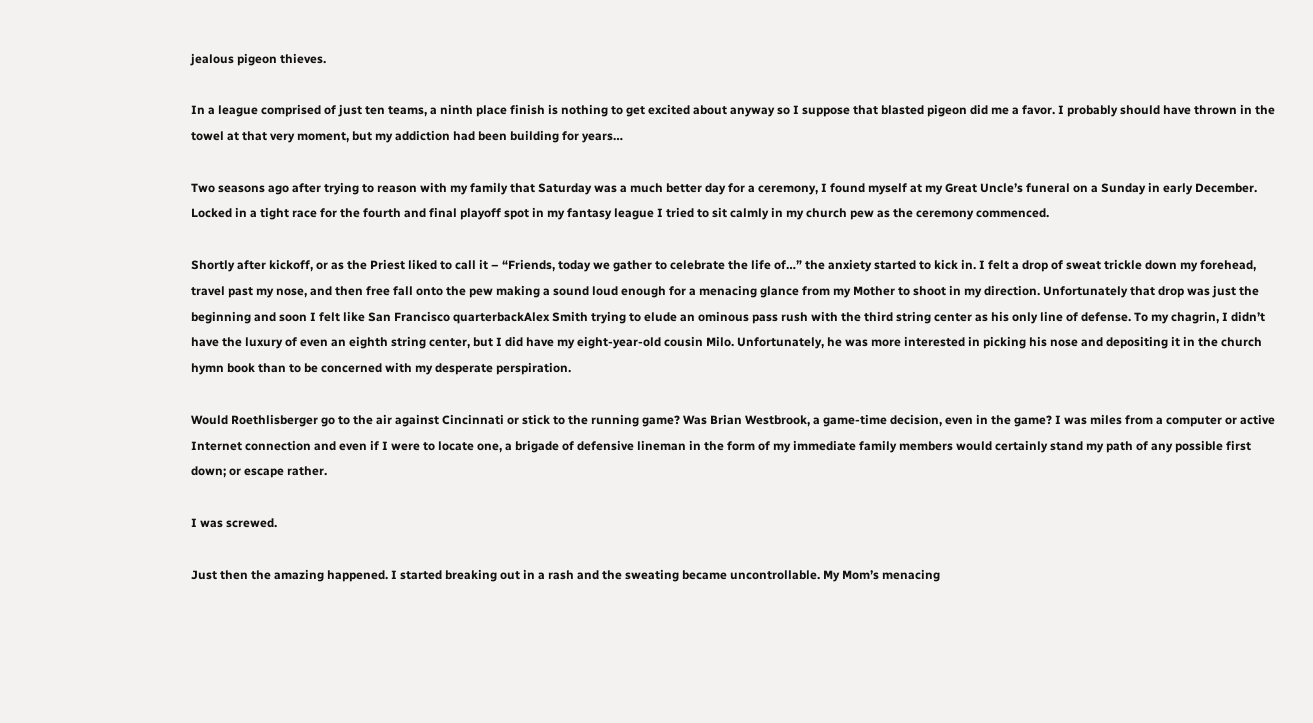jealous pigeon thieves.

In a league comprised of just ten teams, a ninth place finish is nothing to get excited about anyway so I suppose that blasted pigeon did me a favor. I probably should have thrown in the towel at that very moment, but my addiction had been building for years…

Two seasons ago after trying to reason with my family that Saturday was a much better day for a ceremony, I found myself at my Great Uncle’s funeral on a Sunday in early December. Locked in a tight race for the fourth and final playoff spot in my fantasy league I tried to sit calmly in my church pew as the ceremony commenced.

Shortly after kickoff, or as the Priest liked to call it – “Friends, today we gather to celebrate the life of…” the anxiety started to kick in. I felt a drop of sweat trickle down my forehead, travel past my nose, and then free fall onto the pew making a sound loud enough for a menacing glance from my Mother to shoot in my direction. Unfortunately that drop was just the beginning and soon I felt like San Francisco quarterbackAlex Smith trying to elude an ominous pass rush with the third string center as his only line of defense. To my chagrin, I didn’t have the luxury of even an eighth string center, but I did have my eight-year-old cousin Milo. Unfortunately, he was more interested in picking his nose and depositing it in the church hymn book than to be concerned with my desperate perspiration.

Would Roethlisberger go to the air against Cincinnati or stick to the running game? Was Brian Westbrook, a game-time decision, even in the game? I was miles from a computer or active Internet connection and even if I were to locate one, a brigade of defensive lineman in the form of my immediate family members would certainly stand my path of any possible first down; or escape rather.

I was screwed.

Just then the amazing happened. I started breaking out in a rash and the sweating became uncontrollable. My Mom’s menacing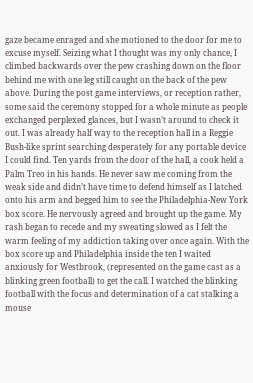gaze became enraged and she motioned to the door for me to excuse myself. Seizing what I thought was my only chance, I climbed backwards over the pew crashing down on the floor behind me with one leg still caught on the back of the pew above. During the post game interviews, or reception rather, some said the ceremony stopped for a whole minute as people exchanged perplexed glances, but I wasn’t around to check it out. I was already half way to the reception hall in a Reggie Bush-like sprint searching desperately for any portable device I could find. Ten yards from the door of the hall, a cook held a Palm Treo in his hands. He never saw me coming from the weak side and didn’t have time to defend himself as I latched onto his arm and begged him to see the Philadelphia-New York box score. He nervously agreed and brought up the game. My rash began to recede and my sweating slowed as I felt the warm feeling of my addiction taking over once again. With the box score up and Philadelphia inside the ten I waited anxiously for Westbrook, (represented on the game cast as a blinking green football) to get the call. I watched the blinking football with the focus and determination of a cat stalking a mouse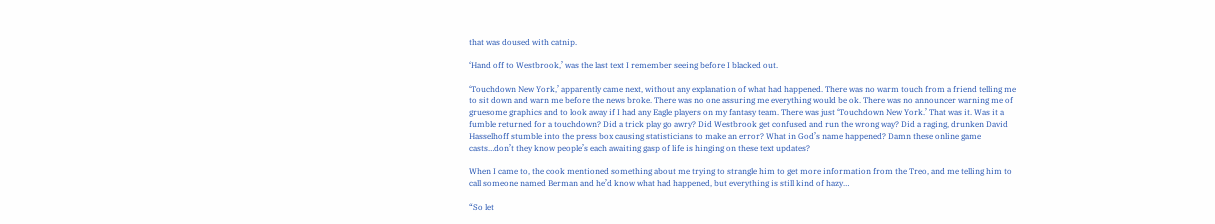that was doused with catnip.

‘Hand off to Westbrook,’ was the last text I remember seeing before I blacked out.

‘Touchdown New York,’ apparently came next, without any explanation of what had happened. There was no warm touch from a friend telling me to sit down and warn me before the news broke. There was no one assuring me everything would be ok. There was no announcer warning me of gruesome graphics and to look away if I had any Eagle players on my fantasy team. There was just ‘Touchdown New York.’ That was it. Was it a fumble returned for a touchdown? Did a trick play go awry? Did Westbrook get confused and run the wrong way? Did a raging, drunken David Hasselhoff stumble into the press box causing statisticians to make an error? What in God’s name happened? Damn these online game casts…don’t they know people’s each awaiting gasp of life is hinging on these text updates?

When I came to, the cook mentioned something about me trying to strangle him to get more information from the Treo, and me telling him to call someone named Berman and he’d know what had happened, but everything is still kind of hazy…

“So let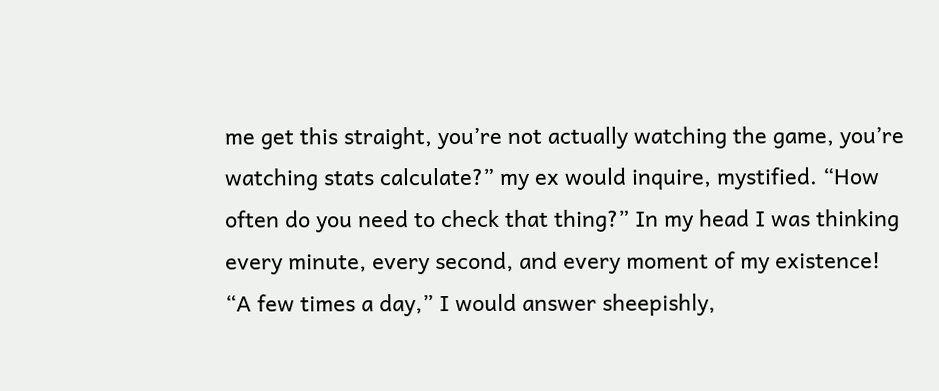me get this straight, you’re not actually watching the game, you’re watching stats calculate?” my ex would inquire, mystified. “How often do you need to check that thing?” In my head I was thinking every minute, every second, and every moment of my existence! “A few times a day,” I would answer sheepishly,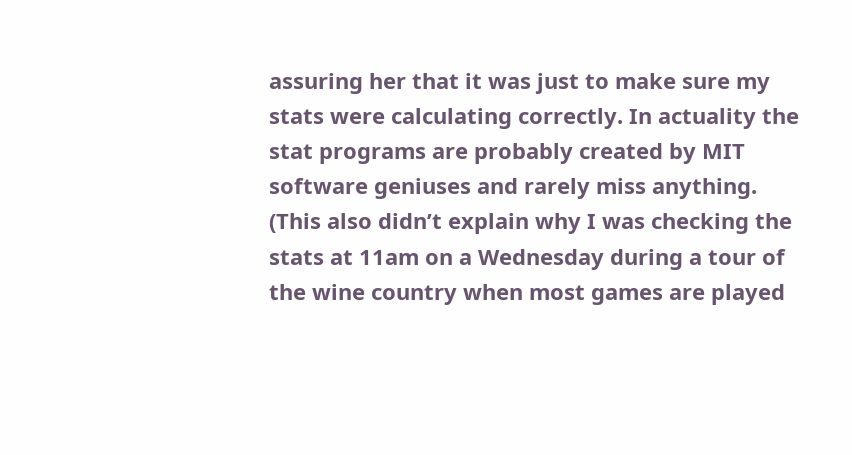assuring her that it was just to make sure my stats were calculating correctly. In actuality the stat programs are probably created by MIT software geniuses and rarely miss anything. (This also didn’t explain why I was checking the stats at 11am on a Wednesday during a tour of the wine country when most games are played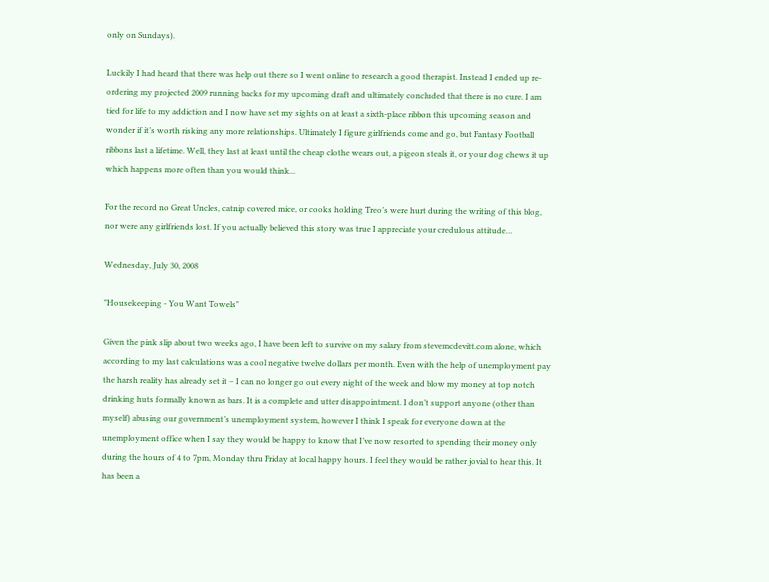only on Sundays).

Luckily I had heard that there was help out there so I went online to research a good therapist. Instead I ended up re-ordering my projected 2009 running backs for my upcoming draft and ultimately concluded that there is no cure. I am tied for life to my addiction and I now have set my sights on at least a sixth-place ribbon this upcoming season and wonder if it’s worth risking any more relationships. Ultimately I figure girlfriends come and go, but Fantasy Football ribbons last a lifetime. Well, they last at least until the cheap clothe wears out, a pigeon steals it, or your dog chews it up which happens more often than you would think...

For the record no Great Uncles, catnip covered mice, or cooks holding Treo’s were hurt during the writing of this blog, nor were any girlfriends lost. If you actually believed this story was true I appreciate your credulous attitude…

Wednesday, July 30, 2008

"Housekeeping - You Want Towels"

Given the pink slip about two weeks ago, I have been left to survive on my salary from stevemcdevitt.com alone, which according to my last calculations was a cool negative twelve dollars per month. Even with the help of unemployment pay the harsh reality has already set it – I can no longer go out every night of the week and blow my money at top notch drinking huts formally known as bars. It is a complete and utter disappointment. I don’t support anyone (other than myself) abusing our government’s unemployment system, however I think I speak for everyone down at the unemployment office when I say they would be happy to know that I’ve now resorted to spending their money only during the hours of 4 to 7pm, Monday thru Friday at local happy hours. I feel they would be rather jovial to hear this. It has been a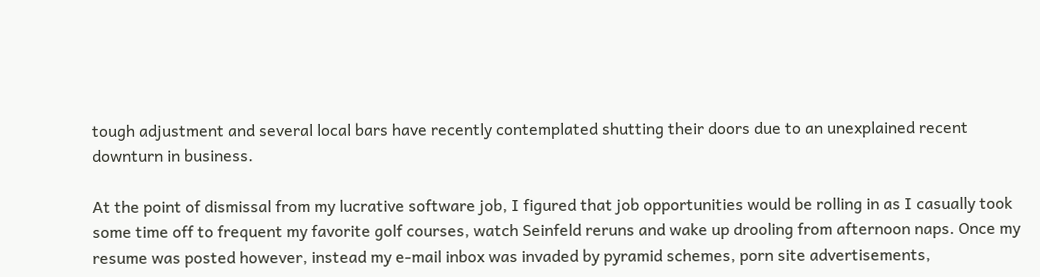tough adjustment and several local bars have recently contemplated shutting their doors due to an unexplained recent downturn in business.

At the point of dismissal from my lucrative software job, I figured that job opportunities would be rolling in as I casually took some time off to frequent my favorite golf courses, watch Seinfeld reruns and wake up drooling from afternoon naps. Once my resume was posted however, instead my e-mail inbox was invaded by pyramid schemes, porn site advertisements,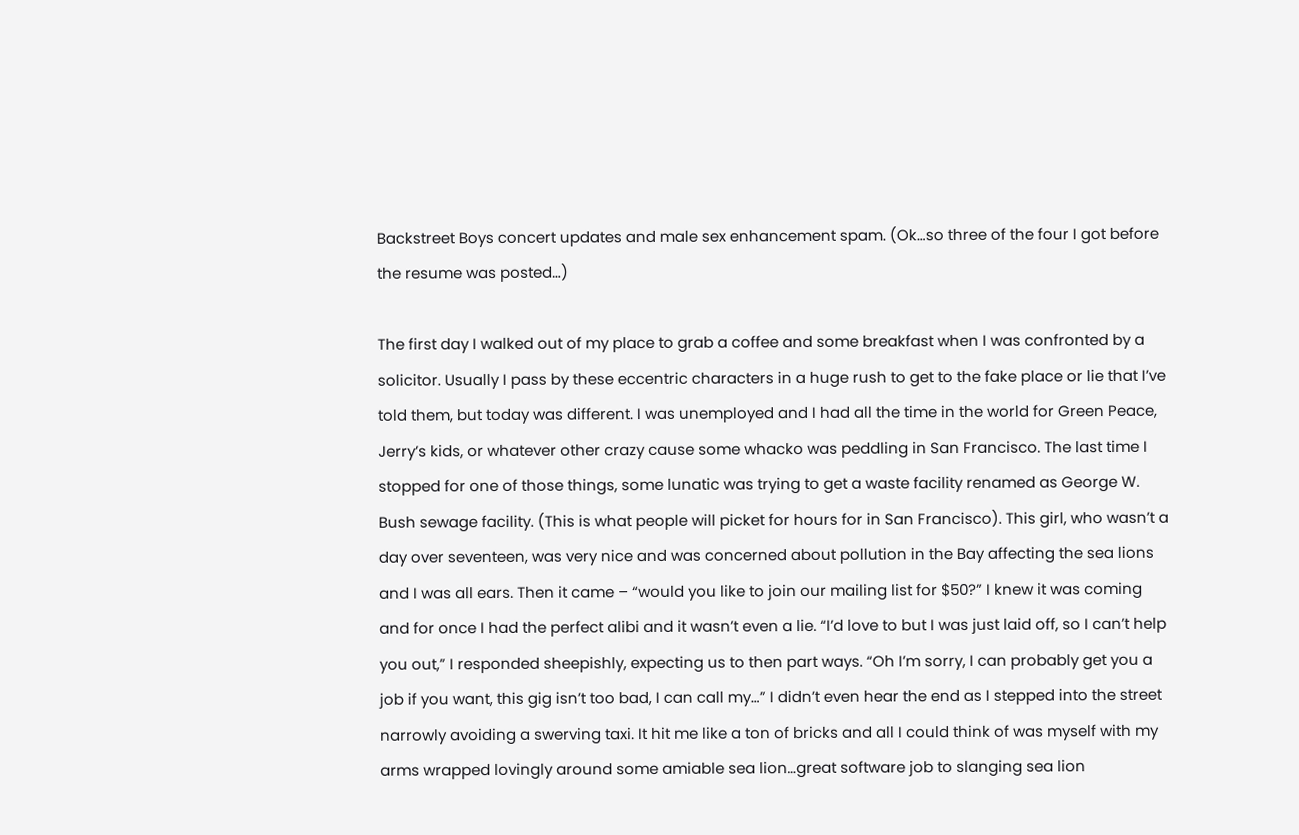Backstreet Boys concert updates and male sex enhancement spam. (Ok…so three of the four I got before the resume was posted…)

The first day I walked out of my place to grab a coffee and some breakfast when I was confronted by a solicitor. Usually I pass by these eccentric characters in a huge rush to get to the fake place or lie that I’ve told them, but today was different. I was unemployed and I had all the time in the world for Green Peace, Jerry’s kids, or whatever other crazy cause some whacko was peddling in San Francisco. The last time I stopped for one of those things, some lunatic was trying to get a waste facility renamed as George W. Bush sewage facility. (This is what people will picket for hours for in San Francisco). This girl, who wasn’t a day over seventeen, was very nice and was concerned about pollution in the Bay affecting the sea lions and I was all ears. Then it came – “would you like to join our mailing list for $50?” I knew it was coming and for once I had the perfect alibi and it wasn’t even a lie. “I’d love to but I was just laid off, so I can’t help you out,” I responded sheepishly, expecting us to then part ways. “Oh I’m sorry, I can probably get you a job if you want, this gig isn’t too bad, I can call my…” I didn’t even hear the end as I stepped into the street narrowly avoiding a swerving taxi. It hit me like a ton of bricks and all I could think of was myself with my arms wrapped lovingly around some amiable sea lion…great software job to slanging sea lion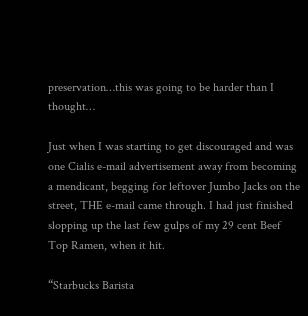preservation…this was going to be harder than I thought…

Just when I was starting to get discouraged and was one Cialis e-mail advertisement away from becoming a mendicant, begging for leftover Jumbo Jacks on the street, THE e-mail came through. I had just finished slopping up the last few gulps of my 29 cent Beef Top Ramen, when it hit.

“Starbucks Barista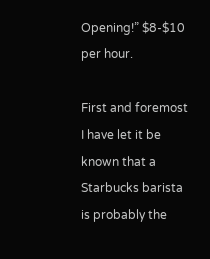Opening!” $8-$10 per hour.

First and foremost I have let it be known that a Starbucks barista is probably the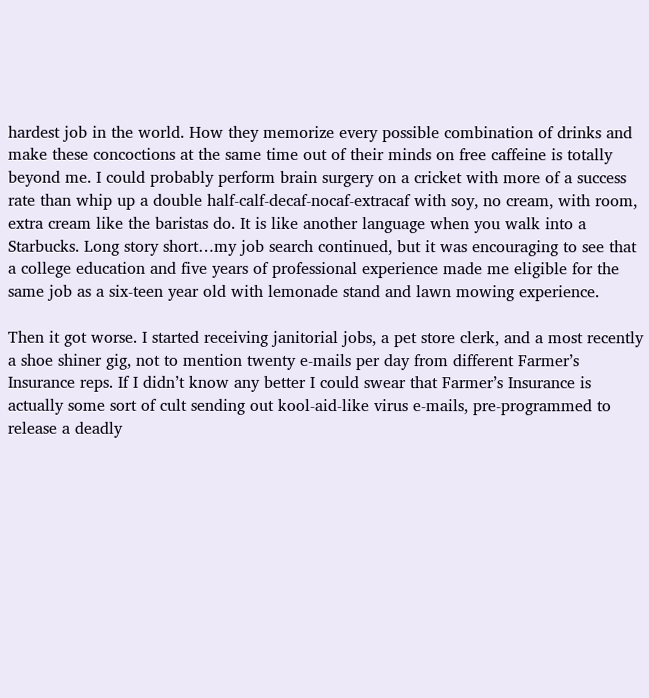hardest job in the world. How they memorize every possible combination of drinks and make these concoctions at the same time out of their minds on free caffeine is totally beyond me. I could probably perform brain surgery on a cricket with more of a success rate than whip up a double half-calf-decaf-nocaf-extracaf with soy, no cream, with room, extra cream like the baristas do. It is like another language when you walk into a Starbucks. Long story short…my job search continued, but it was encouraging to see that a college education and five years of professional experience made me eligible for the same job as a six-teen year old with lemonade stand and lawn mowing experience.

Then it got worse. I started receiving janitorial jobs, a pet store clerk, and a most recently a shoe shiner gig, not to mention twenty e-mails per day from different Farmer’s Insurance reps. If I didn’t know any better I could swear that Farmer’s Insurance is actually some sort of cult sending out kool-aid-like virus e-mails, pre-programmed to release a deadly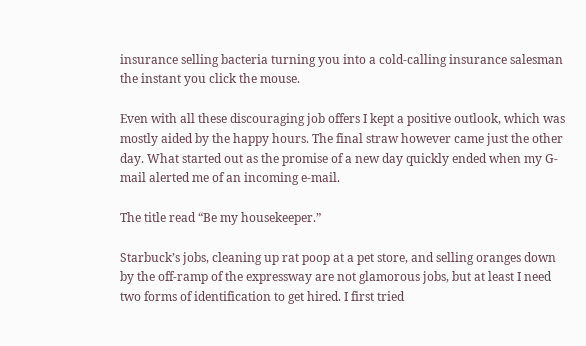insurance selling bacteria turning you into a cold-calling insurance salesman the instant you click the mouse.

Even with all these discouraging job offers I kept a positive outlook, which was mostly aided by the happy hours. The final straw however came just the other day. What started out as the promise of a new day quickly ended when my G-mail alerted me of an incoming e-mail.

The title read “Be my housekeeper.”

Starbuck’s jobs, cleaning up rat poop at a pet store, and selling oranges down by the off-ramp of the expressway are not glamorous jobs, but at least I need two forms of identification to get hired. I first tried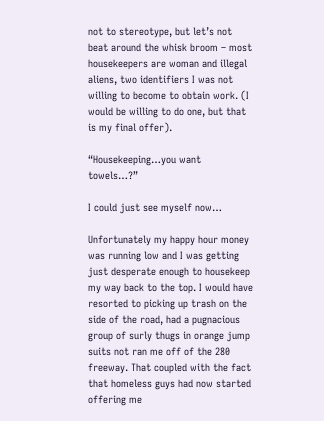not to stereotype, but let’s not beat around the whisk broom – most housekeepers are woman and illegal aliens, two identifiers I was not willing to become to obtain work. (I would be willing to do one, but that is my final offer).

“Housekeeping…you want towels…?”

I could just see myself now…

Unfortunately my happy hour money was running low and I was getting just desperate enough to housekeep my way back to the top. I would have resorted to picking up trash on the side of the road, had a pugnacious group of surly thugs in orange jump suits not ran me off of the 280 freeway. That coupled with the fact that homeless guys had now started offering me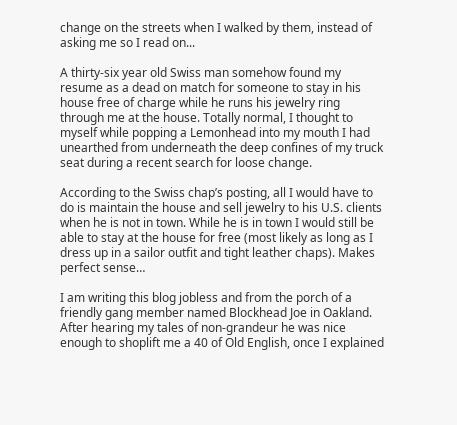change on the streets when I walked by them, instead of asking me so I read on...

A thirty-six year old Swiss man somehow found my resume as a dead on match for someone to stay in his house free of charge while he runs his jewelry ring through me at the house. Totally normal, I thought to myself while popping a Lemonhead into my mouth I had unearthed from underneath the deep confines of my truck seat during a recent search for loose change.

According to the Swiss chap’s posting, all I would have to do is maintain the house and sell jewelry to his U.S. clients when he is not in town. While he is in town I would still be able to stay at the house for free (most likely as long as I dress up in a sailor outfit and tight leather chaps). Makes perfect sense…

I am writing this blog jobless and from the porch of a friendly gang member named Blockhead Joe in Oakland. After hearing my tales of non-grandeur he was nice enough to shoplift me a 40 of Old English, once I explained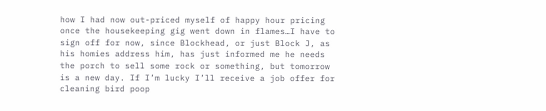how I had now out-priced myself of happy hour pricing once the housekeeping gig went down in flames…I have to sign off for now, since Blockhead, or just Block J, as his homies address him, has just informed me he needs the porch to sell some rock or something, but tomorrow is a new day. If I’m lucky I’ll receive a job offer for cleaning bird poop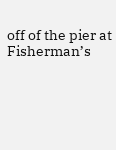off of the pier at Fisherman’s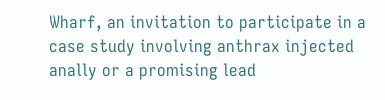Wharf, an invitation to participate in a case study involving anthrax injected anally or a promising lead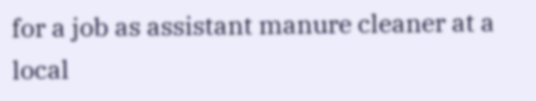for a job as assistant manure cleaner at a local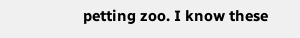petting zoo. I know these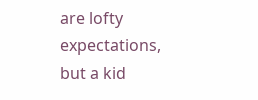are lofty expectations, but a kid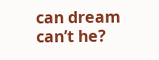can dream can’t he?